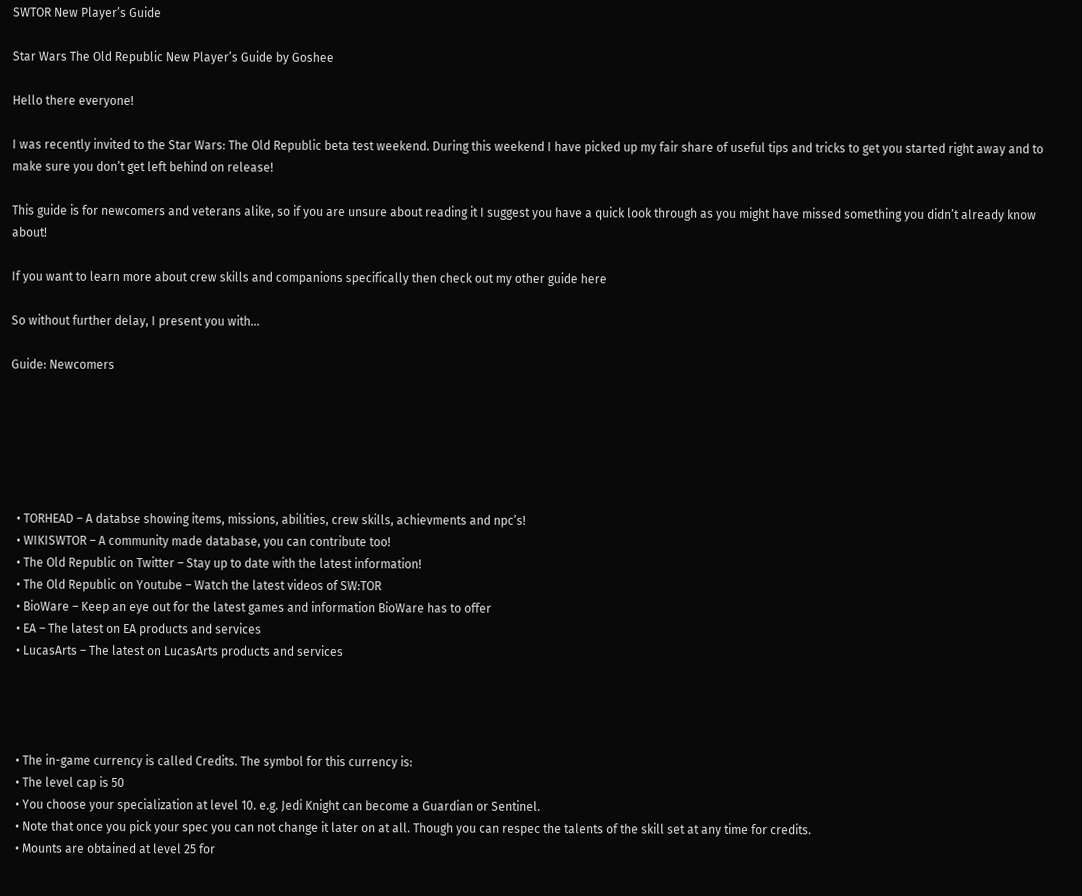SWTOR New Player’s Guide

Star Wars The Old Republic New Player’s Guide by Goshee

Hello there everyone!

I was recently invited to the Star Wars: The Old Republic beta test weekend. During this weekend I have picked up my fair share of useful tips and tricks to get you started right away and to make sure you don’t get left behind on release!

This guide is for newcomers and veterans alike, so if you are unsure about reading it I suggest you have a quick look through as you might have missed something you didn’t already know about!

If you want to learn more about crew skills and companions specifically then check out my other guide here

So without further delay, I present you with…

Guide: Newcomers






  • TORHEAD – A databse showing items, missions, abilities, crew skills, achievments and npc’s!
  • WIKISWTOR – A community made database, you can contribute too!
  • The Old Republic on Twitter – Stay up to date with the latest information!
  • The Old Republic on Youtube – Watch the latest videos of SW:TOR
  • BioWare – Keep an eye out for the latest games and information BioWare has to offer
  • EA – The latest on EA products and services
  • LucasArts – The latest on LucasArts products and services




  • The in-game currency is called Credits. The symbol for this currency is:
  • The level cap is 50
  • You choose your specialization at level 10. e.g. Jedi Knight can become a Guardian or Sentinel.
  • Note that once you pick your spec you can not change it later on at all. Though you can respec the talents of the skill set at any time for credits.
  • Mounts are obtained at level 25 for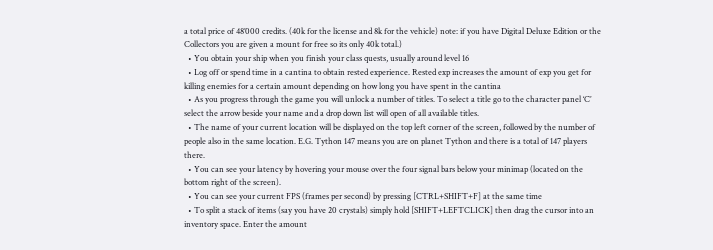a total price of 48’000 credits. (40k for the license and 8k for the vehicle) note: if you have Digital Deluxe Edition or the Collectors you are given a mount for free so its only 40k total.)
  • You obtain your ship when you finish your class quests, usually around level 16
  • Log off or spend time in a cantina to obtain rested experience. Rested exp increases the amount of exp you get for killing enemies for a certain amount depending on how long you have spent in the cantina
  • As you progress through the game you will unlock a number of titles. To select a title go to the character panel ‘C’ select the arrow beside your name and a drop down list will open of all available titles.
  • The name of your current location will be displayed on the top left corner of the screen, followed by the number of people also in the same location. E.G. Tython 147 means you are on planet Tython and there is a total of 147 players there.
  • You can see your latency by hovering your mouse over the four signal bars below your minimap (located on the bottom right of the screen).
  • You can see your current FPS (frames per second) by pressing [CTRL+SHIFT+F] at the same time
  • To split a stack of items (say you have 20 crystals) simply hold [SHIFT+LEFTCLICK] then drag the cursor into an inventory space. Enter the amount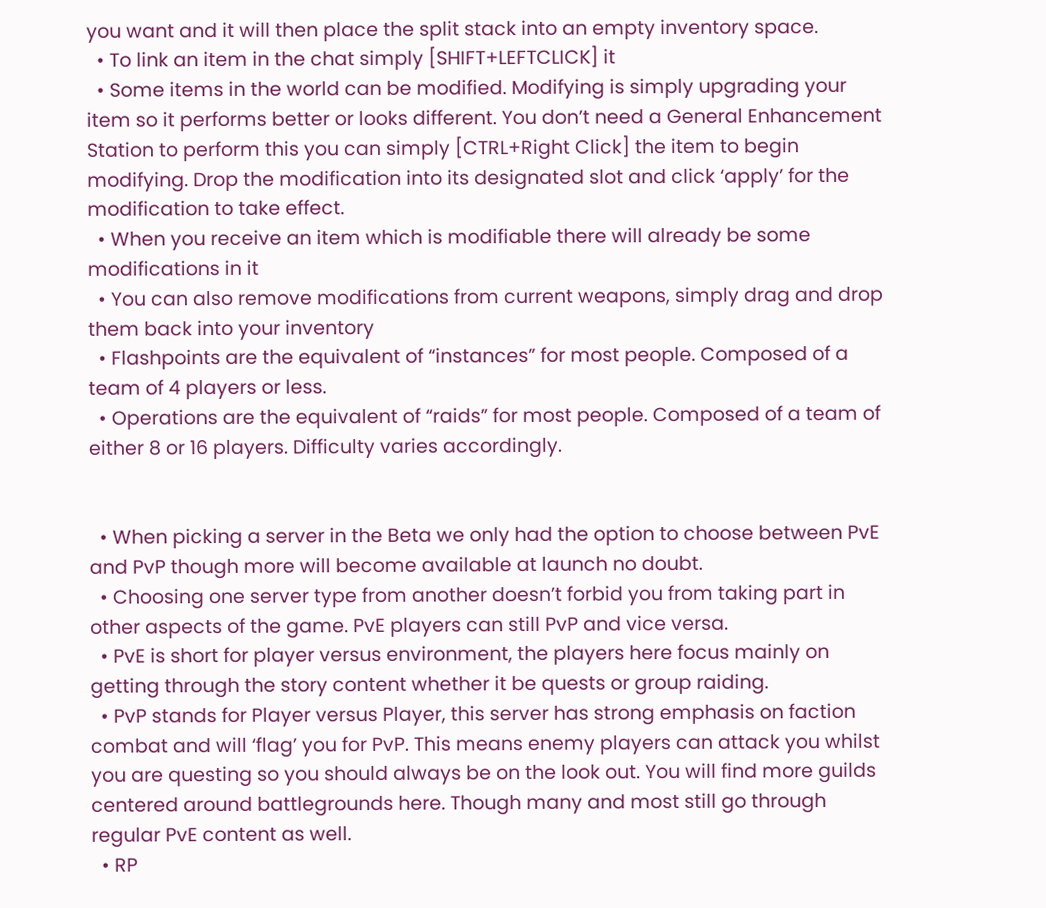you want and it will then place the split stack into an empty inventory space.
  • To link an item in the chat simply [SHIFT+LEFTCLICK] it
  • Some items in the world can be modified. Modifying is simply upgrading your item so it performs better or looks different. You don’t need a General Enhancement Station to perform this you can simply [CTRL+Right Click] the item to begin modifying. Drop the modification into its designated slot and click ‘apply’ for the modification to take effect.
  • When you receive an item which is modifiable there will already be some modifications in it
  • You can also remove modifications from current weapons, simply drag and drop them back into your inventory
  • Flashpoints are the equivalent of “instances” for most people. Composed of a team of 4 players or less.
  • Operations are the equivalent of “raids” for most people. Composed of a team of either 8 or 16 players. Difficulty varies accordingly.


  • When picking a server in the Beta we only had the option to choose between PvE and PvP though more will become available at launch no doubt.
  • Choosing one server type from another doesn’t forbid you from taking part in other aspects of the game. PvE players can still PvP and vice versa.
  • PvE is short for player versus environment, the players here focus mainly on getting through the story content whether it be quests or group raiding.
  • PvP stands for Player versus Player, this server has strong emphasis on faction combat and will ‘flag’ you for PvP. This means enemy players can attack you whilst you are questing so you should always be on the look out. You will find more guilds centered around battlegrounds here. Though many and most still go through regular PvE content as well.
  • RP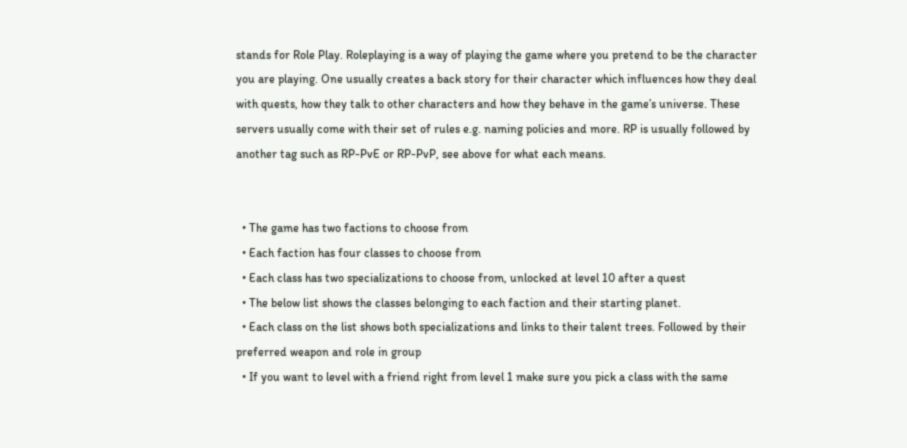stands for Role Play. Roleplaying is a way of playing the game where you pretend to be the character you are playing. One usually creates a back story for their character which influences how they deal with quests, how they talk to other characters and how they behave in the game’s universe. These servers usually come with their set of rules e.g. naming policies and more. RP is usually followed by another tag such as RP-PvE or RP-PvP, see above for what each means.


  • The game has two factions to choose from
  • Each faction has four classes to choose from
  • Each class has two specializations to choose from, unlocked at level 10 after a quest
  • The below list shows the classes belonging to each faction and their starting planet.
  • Each class on the list shows both specializations and links to their talent trees. Followed by their preferred weapon and role in group
  • If you want to level with a friend right from level 1 make sure you pick a class with the same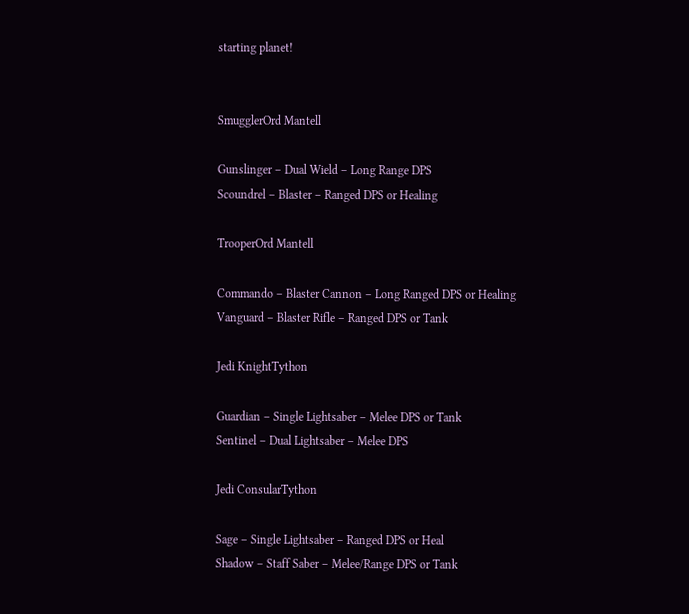starting planet!


SmugglerOrd Mantell

Gunslinger – Dual Wield – Long Range DPS
Scoundrel – Blaster – Ranged DPS or Healing

TrooperOrd Mantell

Commando – Blaster Cannon – Long Ranged DPS or Healing
Vanguard – Blaster Rifle – Ranged DPS or Tank

Jedi KnightTython

Guardian – Single Lightsaber – Melee DPS or Tank
Sentinel – Dual Lightsaber – Melee DPS

Jedi ConsularTython

Sage – Single Lightsaber – Ranged DPS or Heal
Shadow – Staff Saber – Melee/Range DPS or Tank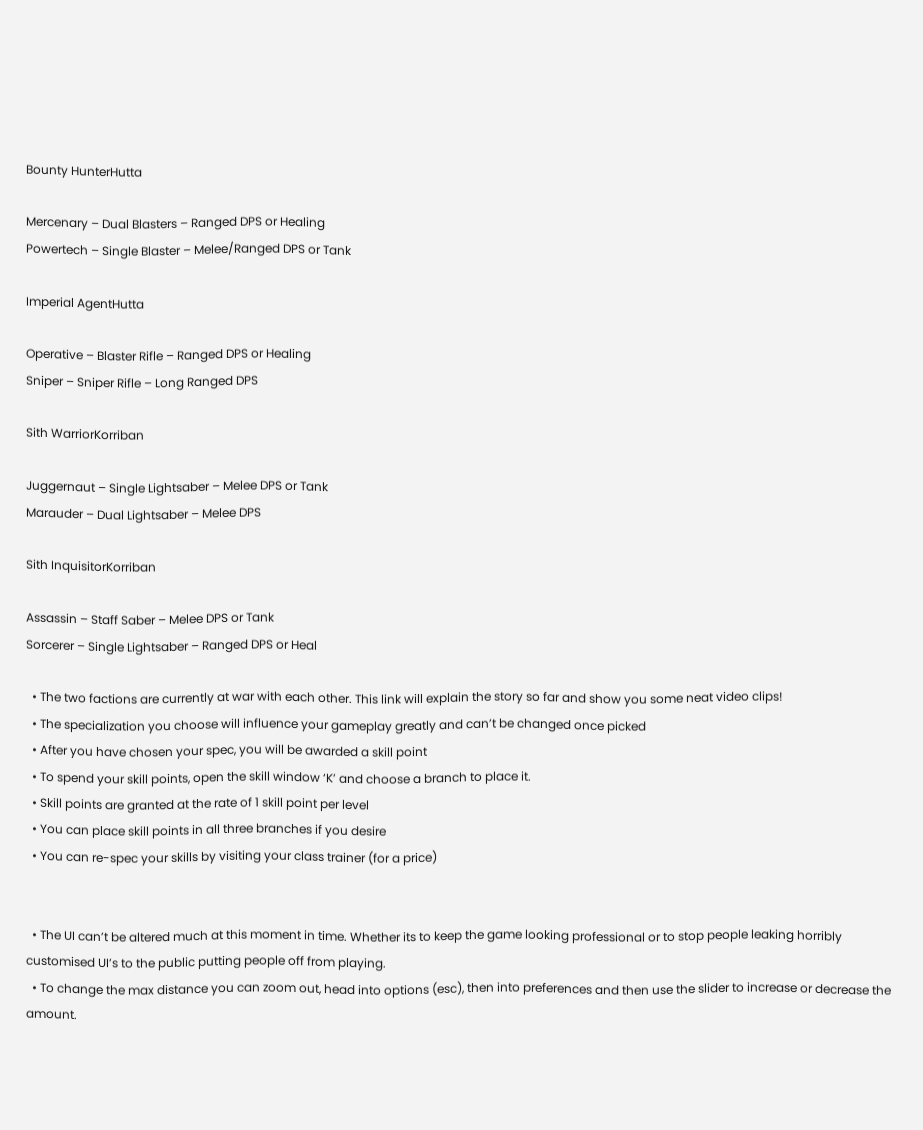Bounty HunterHutta

Mercenary – Dual Blasters – Ranged DPS or Healing
Powertech – Single Blaster – Melee/Ranged DPS or Tank

Imperial AgentHutta

Operative – Blaster Rifle – Ranged DPS or Healing
Sniper – Sniper Rifle – Long Ranged DPS

Sith WarriorKorriban

Juggernaut – Single Lightsaber – Melee DPS or Tank
Marauder – Dual Lightsaber – Melee DPS

Sith InquisitorKorriban

Assassin – Staff Saber – Melee DPS or Tank
Sorcerer – Single Lightsaber – Ranged DPS or Heal

  • The two factions are currently at war with each other. This link will explain the story so far and show you some neat video clips!
  • The specialization you choose will influence your gameplay greatly and can’t be changed once picked
  • After you have chosen your spec, you will be awarded a skill point
  • To spend your skill points, open the skill window ‘K’ and choose a branch to place it.
  • Skill points are granted at the rate of 1 skill point per level
  • You can place skill points in all three branches if you desire
  • You can re-spec your skills by visiting your class trainer (for a price)


  • The UI can’t be altered much at this moment in time. Whether its to keep the game looking professional or to stop people leaking horribly customised UI’s to the public putting people off from playing.
  • To change the max distance you can zoom out, head into options (esc), then into preferences and then use the slider to increase or decrease the amount.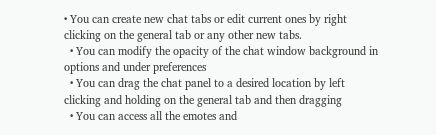• You can create new chat tabs or edit current ones by right clicking on the general tab or any other new tabs.
  • You can modify the opacity of the chat window background in options and under preferences
  • You can drag the chat panel to a desired location by left clicking and holding on the general tab and then dragging
  • You can access all the emotes and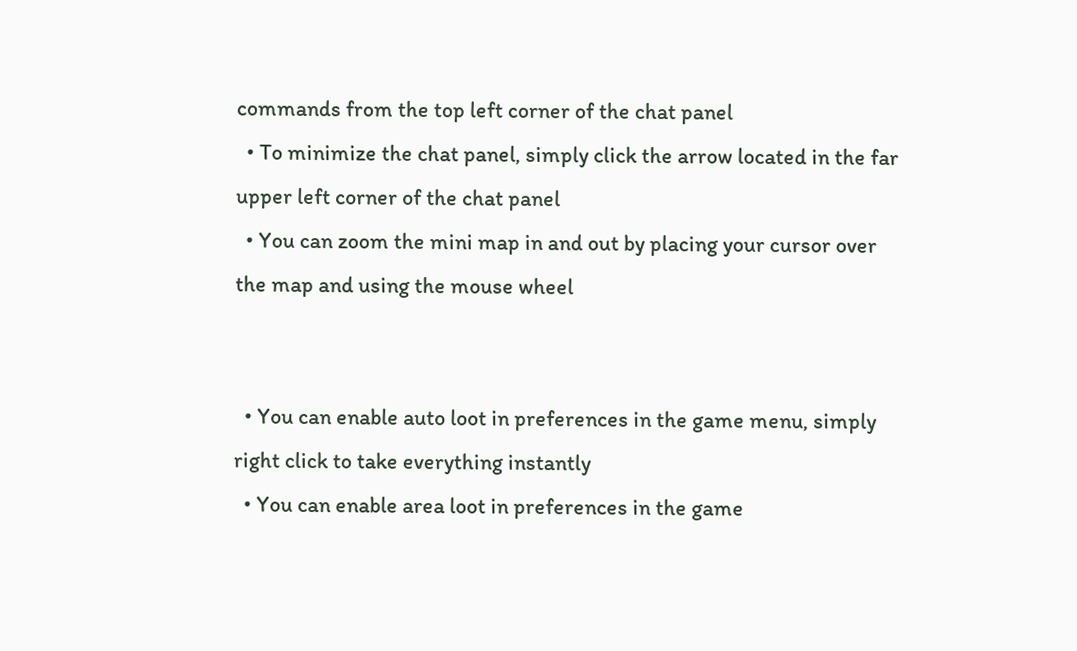commands from the top left corner of the chat panel
  • To minimize the chat panel, simply click the arrow located in the far upper left corner of the chat panel
  • You can zoom the mini map in and out by placing your cursor over the map and using the mouse wheel


  • You can enable auto loot in preferences in the game menu, simply right click to take everything instantly
  • You can enable area loot in preferences in the game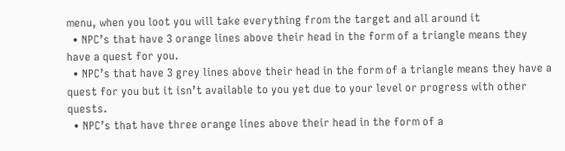menu, when you loot you will take everything from the target and all around it
  • NPC’s that have 3 orange lines above their head in the form of a triangle means they have a quest for you.
  • NPC’s that have 3 grey lines above their head in the form of a triangle means they have a quest for you but it isn’t available to you yet due to your level or progress with other quests.
  • NPC’s that have three orange lines above their head in the form of a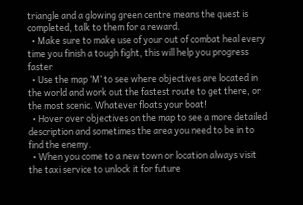triangle and a glowing green centre means the quest is completed, talk to them for a reward.
  • Make sure to make use of your out of combat heal every time you finish a tough fight, this will help you progress faster
  • Use the map ‘M’ to see where objectives are located in the world and work out the fastest route to get there, or the most scenic. Whatever floats your boat!
  • Hover over objectives on the map to see a more detailed description and sometimes the area you need to be in to find the enemy.
  • When you come to a new town or location always visit the taxi service to unlock it for future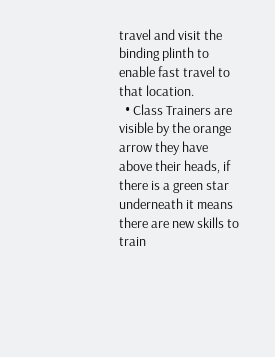travel and visit the binding plinth to enable fast travel to that location.
  • Class Trainers are visible by the orange arrow they have above their heads, if there is a green star underneath it means there are new skills to train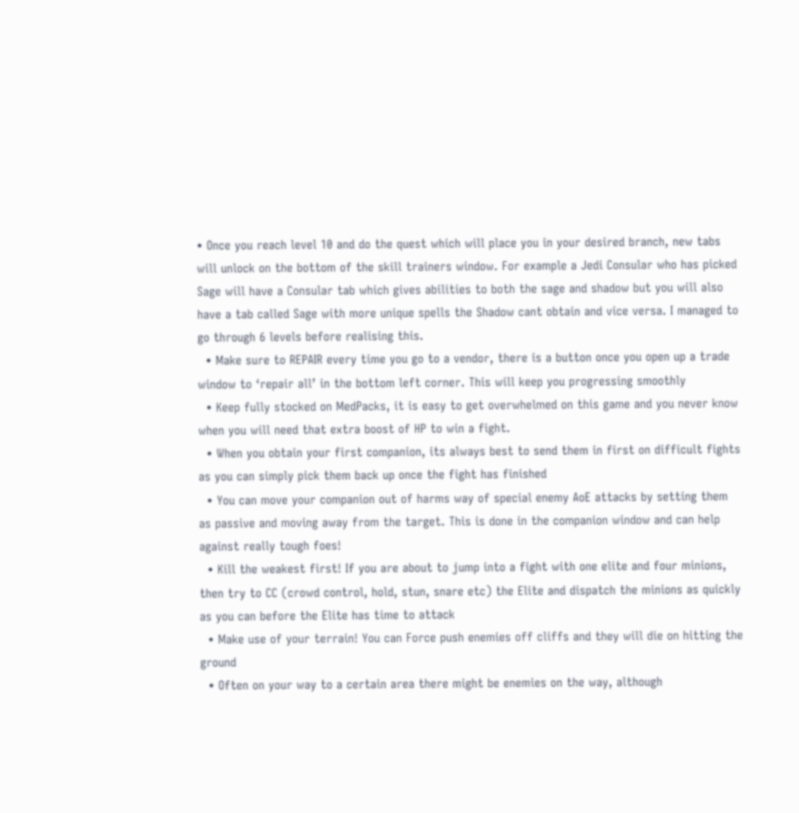• Once you reach level 10 and do the quest which will place you in your desired branch, new tabs will unlock on the bottom of the skill trainers window. For example a Jedi Consular who has picked Sage will have a Consular tab which gives abilities to both the sage and shadow but you will also have a tab called Sage with more unique spells the Shadow cant obtain and vice versa. I managed to go through 6 levels before realising this.
  • Make sure to REPAIR every time you go to a vendor, there is a button once you open up a trade window to ‘repair all’ in the bottom left corner. This will keep you progressing smoothly
  • Keep fully stocked on MedPacks, it is easy to get overwhelmed on this game and you never know when you will need that extra boost of HP to win a fight.
  • When you obtain your first companion, its always best to send them in first on difficult fights as you can simply pick them back up once the fight has finished
  • You can move your companion out of harms way of special enemy AoE attacks by setting them as passive and moving away from the target. This is done in the companion window and can help against really tough foes!
  • Kill the weakest first! If you are about to jump into a fight with one elite and four minions, then try to CC (crowd control, hold, stun, snare etc) the Elite and dispatch the minions as quickly as you can before the Elite has time to attack
  • Make use of your terrain! You can Force push enemies off cliffs and they will die on hitting the ground
  • Often on your way to a certain area there might be enemies on the way, although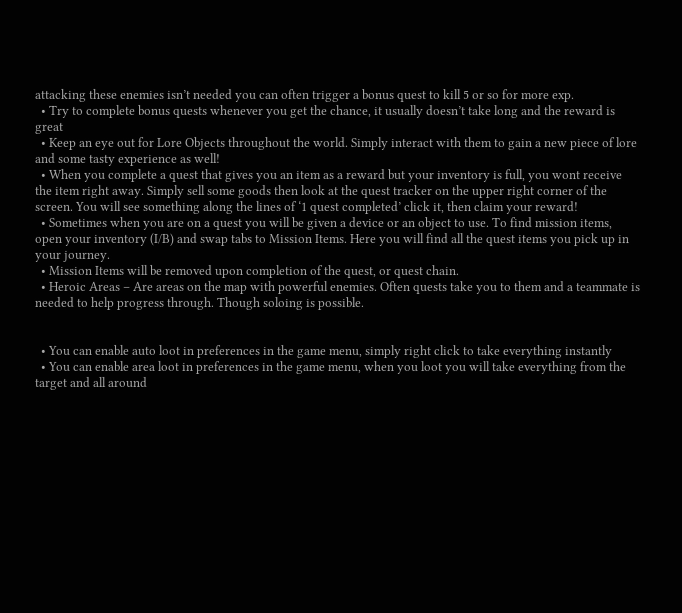attacking these enemies isn’t needed you can often trigger a bonus quest to kill 5 or so for more exp.
  • Try to complete bonus quests whenever you get the chance, it usually doesn’t take long and the reward is great
  • Keep an eye out for Lore Objects throughout the world. Simply interact with them to gain a new piece of lore and some tasty experience as well!
  • When you complete a quest that gives you an item as a reward but your inventory is full, you wont receive the item right away. Simply sell some goods then look at the quest tracker on the upper right corner of the screen. You will see something along the lines of ‘1 quest completed’ click it, then claim your reward!
  • Sometimes when you are on a quest you will be given a device or an object to use. To find mission items, open your inventory (I/B) and swap tabs to Mission Items. Here you will find all the quest items you pick up in your journey.
  • Mission Items will be removed upon completion of the quest, or quest chain.
  • Heroic Areas – Are areas on the map with powerful enemies. Often quests take you to them and a teammate is needed to help progress through. Though soloing is possible.


  • You can enable auto loot in preferences in the game menu, simply right click to take everything instantly
  • You can enable area loot in preferences in the game menu, when you loot you will take everything from the target and all around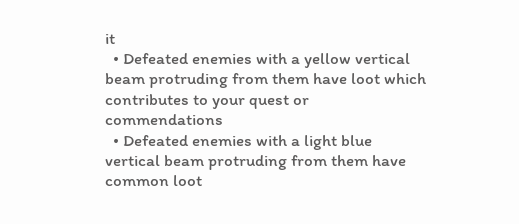it
  • Defeated enemies with a yellow vertical beam protruding from them have loot which contributes to your quest or commendations
  • Defeated enemies with a light blue vertical beam protruding from them have common loot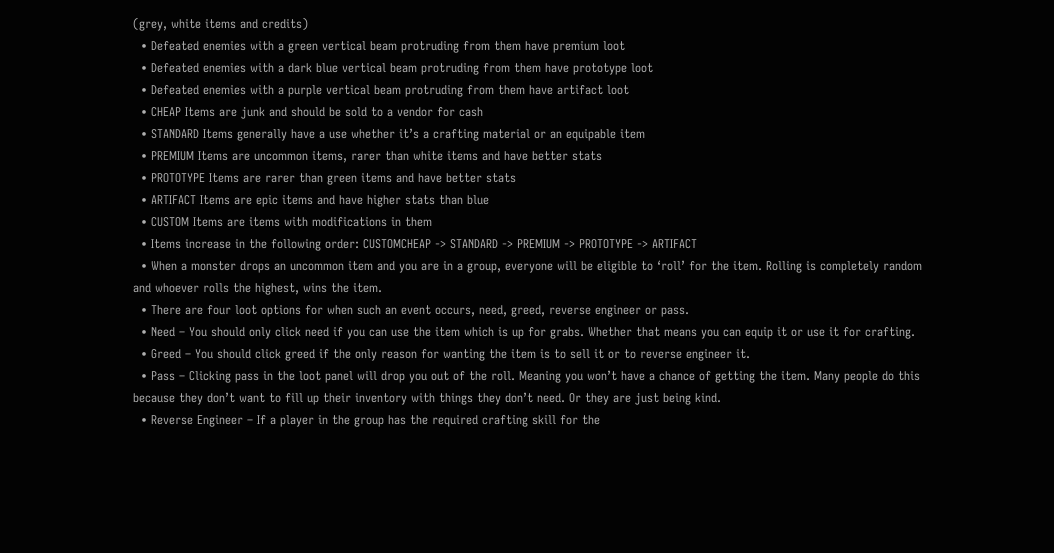(grey, white items and credits)
  • Defeated enemies with a green vertical beam protruding from them have premium loot
  • Defeated enemies with a dark blue vertical beam protruding from them have prototype loot
  • Defeated enemies with a purple vertical beam protruding from them have artifact loot
  • CHEAP Items are junk and should be sold to a vendor for cash
  • STANDARD Items generally have a use whether it’s a crafting material or an equipable item
  • PREMIUM Items are uncommon items, rarer than white items and have better stats
  • PROTOTYPE Items are rarer than green items and have better stats
  • ARTIFACT Items are epic items and have higher stats than blue
  • CUSTOM Items are items with modifications in them
  • Items increase in the following order: CUSTOMCHEAP -> STANDARD -> PREMIUM -> PROTOTYPE -> ARTIFACT
  • When a monster drops an uncommon item and you are in a group, everyone will be eligible to ‘roll’ for the item. Rolling is completely random and whoever rolls the highest, wins the item.
  • There are four loot options for when such an event occurs, need, greed, reverse engineer or pass.
  • Need – You should only click need if you can use the item which is up for grabs. Whether that means you can equip it or use it for crafting.
  • Greed – You should click greed if the only reason for wanting the item is to sell it or to reverse engineer it.
  • Pass – Clicking pass in the loot panel will drop you out of the roll. Meaning you won’t have a chance of getting the item. Many people do this because they don’t want to fill up their inventory with things they don’t need. Or they are just being kind.
  • Reverse Engineer – If a player in the group has the required crafting skill for the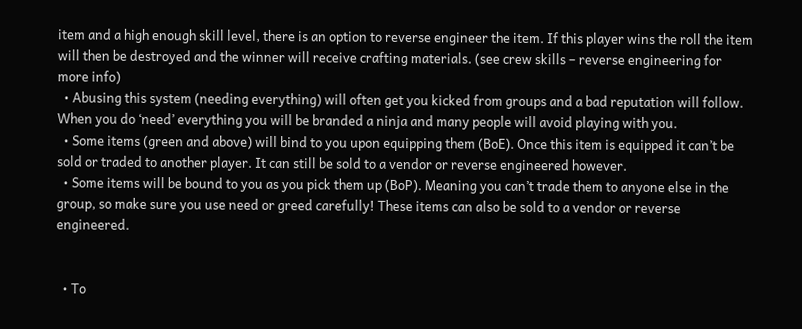item and a high enough skill level, there is an option to reverse engineer the item. If this player wins the roll the item will then be destroyed and the winner will receive crafting materials. (see crew skills – reverse engineering for more info)
  • Abusing this system (needing everything) will often get you kicked from groups and a bad reputation will follow. When you do ‘need’ everything you will be branded a ninja and many people will avoid playing with you.
  • Some items (green and above) will bind to you upon equipping them (BoE). Once this item is equipped it can’t be sold or traded to another player. It can still be sold to a vendor or reverse engineered however.
  • Some items will be bound to you as you pick them up (BoP). Meaning you can’t trade them to anyone else in the group, so make sure you use need or greed carefully! These items can also be sold to a vendor or reverse engineered.


  • To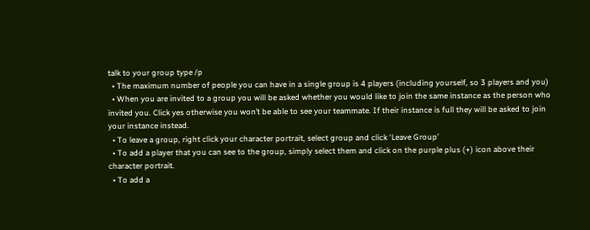talk to your group type /p
  • The maximum number of people you can have in a single group is 4 players (including yourself, so 3 players and you)
  • When you are invited to a group you will be asked whether you would like to join the same instance as the person who invited you. Click yes otherwise you won’t be able to see your teammate. If their instance is full they will be asked to join your instance instead.
  • To leave a group, right click your character portrait, select group and click ‘Leave Group’
  • To add a player that you can see to the group, simply select them and click on the purple plus (+) icon above their character portrait.
  • To add a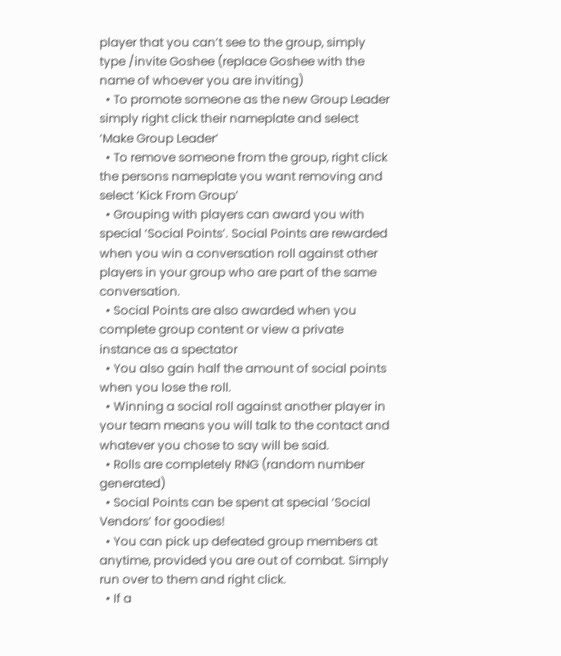player that you can’t see to the group, simply type /invite Goshee (replace Goshee with the name of whoever you are inviting)
  • To promote someone as the new Group Leader simply right click their nameplate and select ‘Make Group Leader’
  • To remove someone from the group, right click the persons nameplate you want removing and select ‘Kick From Group’
  • Grouping with players can award you with special ‘Social Points’. Social Points are rewarded when you win a conversation roll against other players in your group who are part of the same conversation.
  • Social Points are also awarded when you complete group content or view a private instance as a spectator
  • You also gain half the amount of social points when you lose the roll.
  • Winning a social roll against another player in your team means you will talk to the contact and whatever you chose to say will be said.
  • Rolls are completely RNG (random number generated)
  • Social Points can be spent at special ‘Social Vendors’ for goodies!
  • You can pick up defeated group members at anytime, provided you are out of combat. Simply run over to them and right click.
  • If a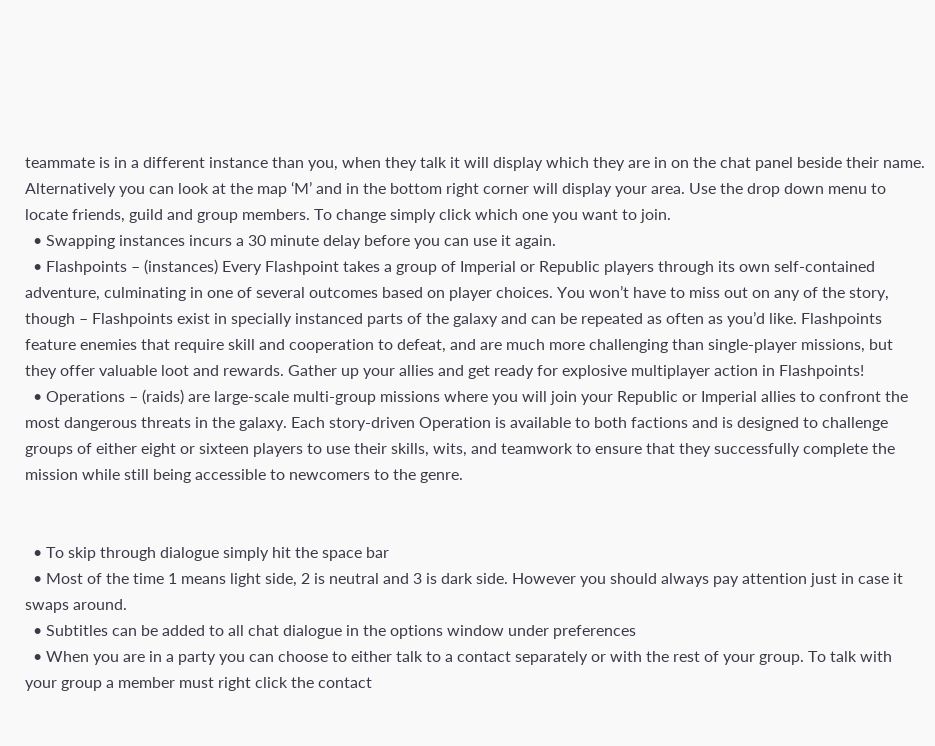teammate is in a different instance than you, when they talk it will display which they are in on the chat panel beside their name. Alternatively you can look at the map ‘M’ and in the bottom right corner will display your area. Use the drop down menu to locate friends, guild and group members. To change simply click which one you want to join.
  • Swapping instances incurs a 30 minute delay before you can use it again.
  • Flashpoints – (instances) Every Flashpoint takes a group of Imperial or Republic players through its own self-contained adventure, culminating in one of several outcomes based on player choices. You won’t have to miss out on any of the story, though – Flashpoints exist in specially instanced parts of the galaxy and can be repeated as often as you’d like. Flashpoints feature enemies that require skill and cooperation to defeat, and are much more challenging than single-player missions, but they offer valuable loot and rewards. Gather up your allies and get ready for explosive multiplayer action in Flashpoints!
  • Operations – (raids) are large-scale multi-group missions where you will join your Republic or Imperial allies to confront the most dangerous threats in the galaxy. Each story-driven Operation is available to both factions and is designed to challenge groups of either eight or sixteen players to use their skills, wits, and teamwork to ensure that they successfully complete the mission while still being accessible to newcomers to the genre.


  • To skip through dialogue simply hit the space bar
  • Most of the time 1 means light side, 2 is neutral and 3 is dark side. However you should always pay attention just in case it swaps around.
  • Subtitles can be added to all chat dialogue in the options window under preferences
  • When you are in a party you can choose to either talk to a contact separately or with the rest of your group. To talk with your group a member must right click the contact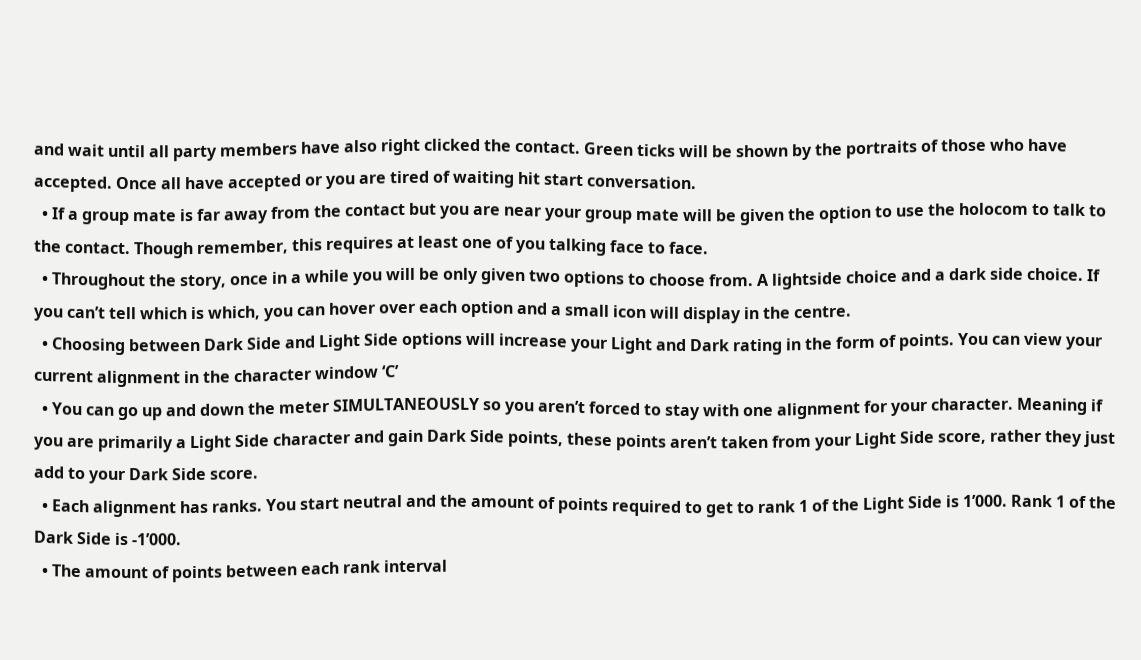and wait until all party members have also right clicked the contact. Green ticks will be shown by the portraits of those who have accepted. Once all have accepted or you are tired of waiting hit start conversation.
  • If a group mate is far away from the contact but you are near your group mate will be given the option to use the holocom to talk to the contact. Though remember, this requires at least one of you talking face to face.
  • Throughout the story, once in a while you will be only given two options to choose from. A lightside choice and a dark side choice. If you can’t tell which is which, you can hover over each option and a small icon will display in the centre.
  • Choosing between Dark Side and Light Side options will increase your Light and Dark rating in the form of points. You can view your current alignment in the character window ‘C’
  • You can go up and down the meter SIMULTANEOUSLY so you aren’t forced to stay with one alignment for your character. Meaning if you are primarily a Light Side character and gain Dark Side points, these points aren’t taken from your Light Side score, rather they just add to your Dark Side score.
  • Each alignment has ranks. You start neutral and the amount of points required to get to rank 1 of the Light Side is 1’000. Rank 1 of the Dark Side is -1’000.
  • The amount of points between each rank interval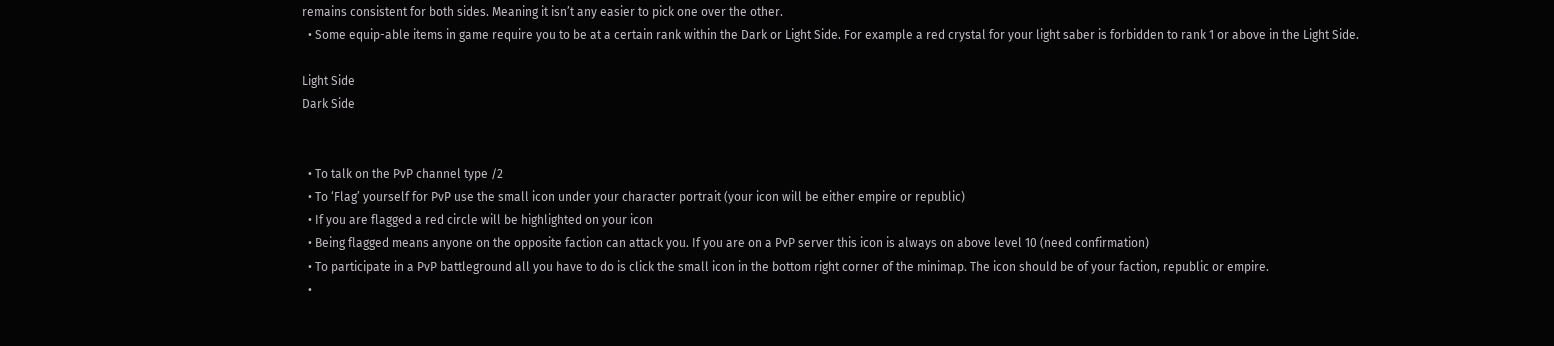remains consistent for both sides. Meaning it isn’t any easier to pick one over the other.
  • Some equip-able items in game require you to be at a certain rank within the Dark or Light Side. For example a red crystal for your light saber is forbidden to rank 1 or above in the Light Side.

Light Side
Dark Side


  • To talk on the PvP channel type /2
  • To ‘Flag’ yourself for PvP use the small icon under your character portrait (your icon will be either empire or republic)
  • If you are flagged a red circle will be highlighted on your icon
  • Being flagged means anyone on the opposite faction can attack you. If you are on a PvP server this icon is always on above level 10 (need confirmation)
  • To participate in a PvP battleground all you have to do is click the small icon in the bottom right corner of the minimap. The icon should be of your faction, republic or empire.
  •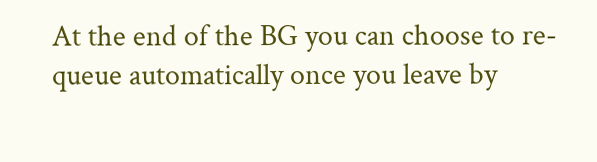At the end of the BG you can choose to re-queue automatically once you leave by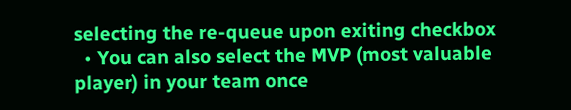selecting the re-queue upon exiting checkbox
  • You can also select the MVP (most valuable player) in your team once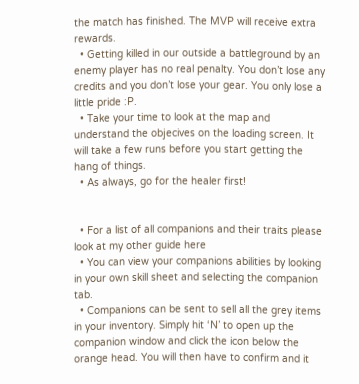the match has finished. The MVP will receive extra rewards.
  • Getting killed in our outside a battleground by an enemy player has no real penalty. You don’t lose any credits and you don’t lose your gear. You only lose a little pride :P.
  • Take your time to look at the map and understand the objecives on the loading screen. It will take a few runs before you start getting the hang of things.
  • As always, go for the healer first!


  • For a list of all companions and their traits please look at my other guide here
  • You can view your companions abilities by looking in your own skill sheet and selecting the companion tab.
  • Companions can be sent to sell all the grey items in your inventory. Simply hit ‘N’ to open up the companion window and click the icon below the orange head. You will then have to confirm and it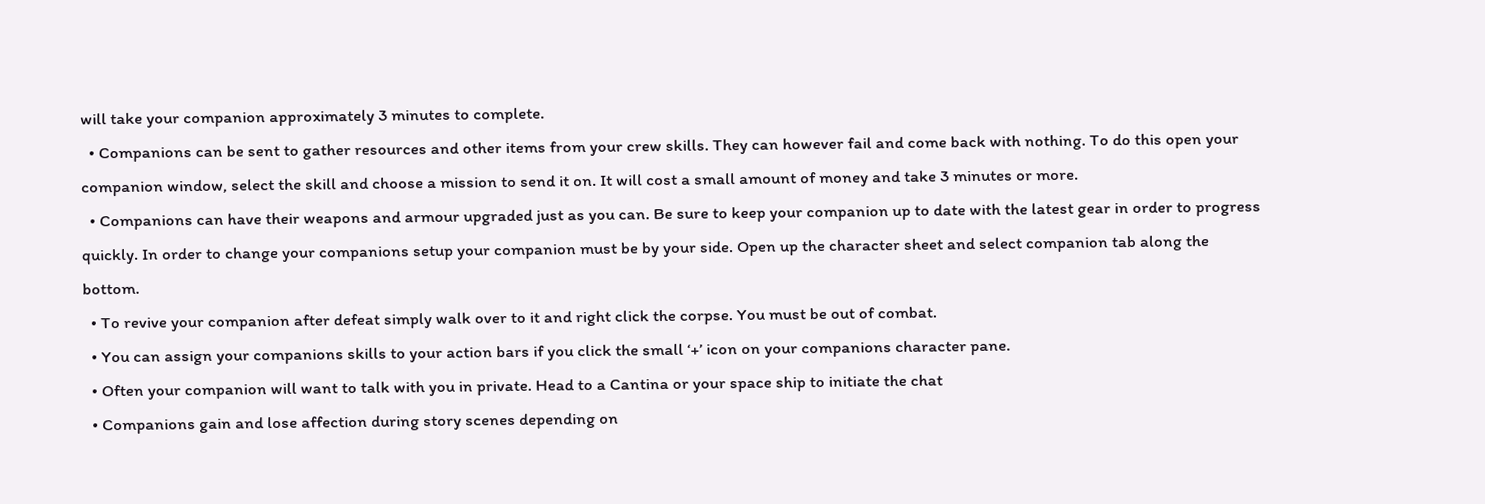will take your companion approximately 3 minutes to complete.
  • Companions can be sent to gather resources and other items from your crew skills. They can however fail and come back with nothing. To do this open your companion window, select the skill and choose a mission to send it on. It will cost a small amount of money and take 3 minutes or more.
  • Companions can have their weapons and armour upgraded just as you can. Be sure to keep your companion up to date with the latest gear in order to progress quickly. In order to change your companions setup your companion must be by your side. Open up the character sheet and select companion tab along the bottom.
  • To revive your companion after defeat simply walk over to it and right click the corpse. You must be out of combat.
  • You can assign your companions skills to your action bars if you click the small ‘+’ icon on your companions character pane.
  • Often your companion will want to talk with you in private. Head to a Cantina or your space ship to initiate the chat
  • Companions gain and lose affection during story scenes depending on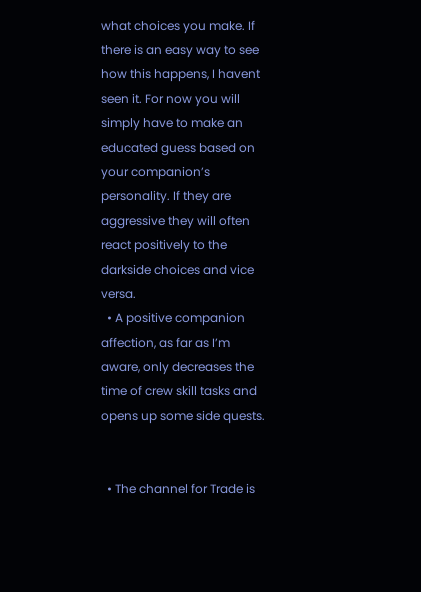what choices you make. If there is an easy way to see how this happens, I havent seen it. For now you will simply have to make an educated guess based on your companion’s personality. If they are aggressive they will often react positively to the darkside choices and vice versa.
  • A positive companion affection, as far as I’m aware, only decreases the time of crew skill tasks and opens up some side quests.


  • The channel for Trade is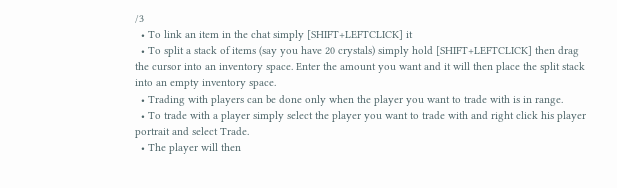/3
  • To link an item in the chat simply [SHIFT+LEFTCLICK] it
  • To split a stack of items (say you have 20 crystals) simply hold [SHIFT+LEFTCLICK] then drag the cursor into an inventory space. Enter the amount you want and it will then place the split stack into an empty inventory space.
  • Trading with players can be done only when the player you want to trade with is in range.
  • To trade with a player simply select the player you want to trade with and right click his player portrait and select Trade.
  • The player will then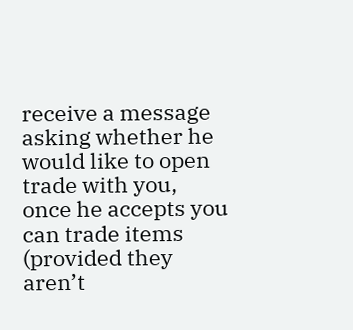receive a message asking whether he would like to open trade with you, once he accepts you can trade items (provided they aren’t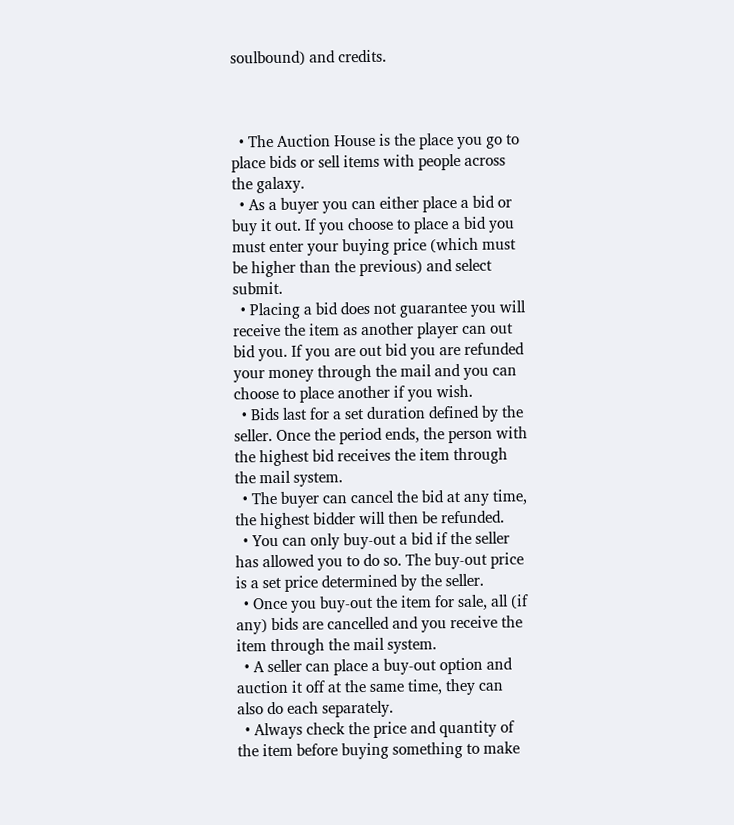soulbound) and credits.



  • The Auction House is the place you go to place bids or sell items with people across the galaxy.
  • As a buyer you can either place a bid or buy it out. If you choose to place a bid you must enter your buying price (which must be higher than the previous) and select submit.
  • Placing a bid does not guarantee you will receive the item as another player can out bid you. If you are out bid you are refunded your money through the mail and you can choose to place another if you wish.
  • Bids last for a set duration defined by the seller. Once the period ends, the person with the highest bid receives the item through the mail system.
  • The buyer can cancel the bid at any time, the highest bidder will then be refunded.
  • You can only buy-out a bid if the seller has allowed you to do so. The buy-out price is a set price determined by the seller.
  • Once you buy-out the item for sale, all (if any) bids are cancelled and you receive the item through the mail system.
  • A seller can place a buy-out option and auction it off at the same time, they can also do each separately.
  • Always check the price and quantity of the item before buying something to make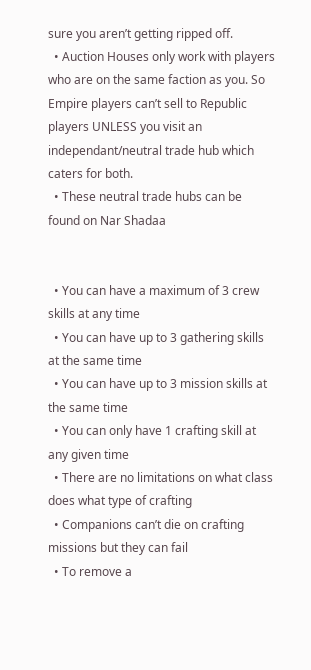sure you aren’t getting ripped off.
  • Auction Houses only work with players who are on the same faction as you. So Empire players can’t sell to Republic players UNLESS you visit an independant/neutral trade hub which caters for both.
  • These neutral trade hubs can be found on Nar Shadaa


  • You can have a maximum of 3 crew skills at any time
  • You can have up to 3 gathering skills at the same time
  • You can have up to 3 mission skills at the same time
  • You can only have 1 crafting skill at any given time
  • There are no limitations on what class does what type of crafting
  • Companions can’t die on crafting missions but they can fail
  • To remove a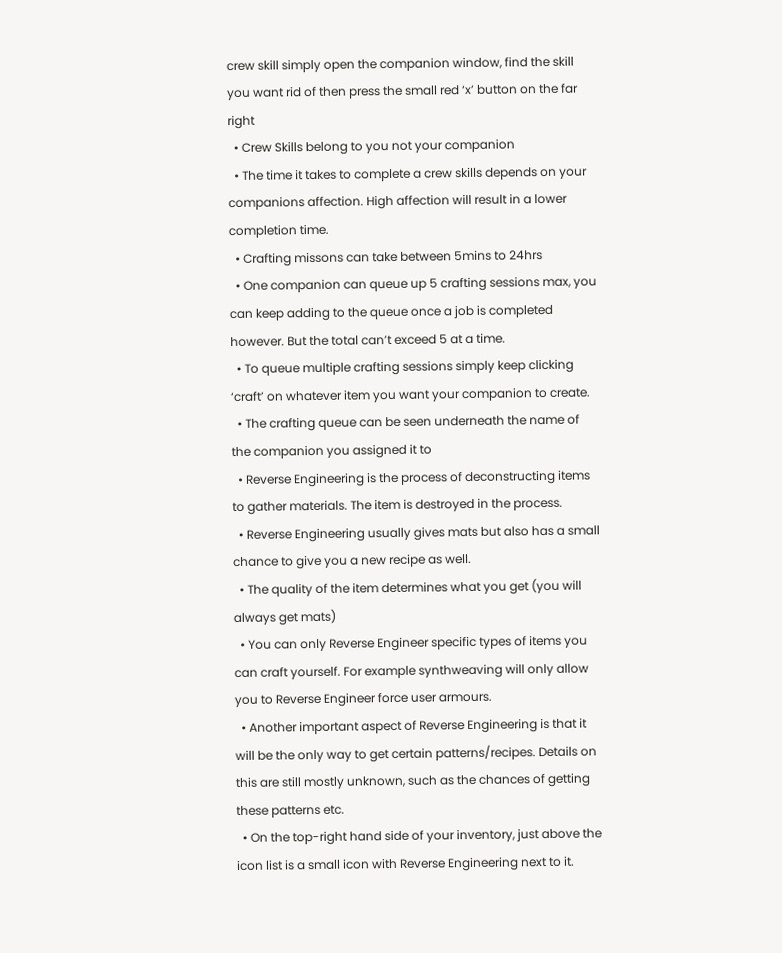crew skill simply open the companion window, find the skill you want rid of then press the small red ‘x’ button on the far right
  • Crew Skills belong to you not your companion
  • The time it takes to complete a crew skills depends on your companions affection. High affection will result in a lower completion time.
  • Crafting missons can take between 5mins to 24hrs
  • One companion can queue up 5 crafting sessions max, you can keep adding to the queue once a job is completed however. But the total can’t exceed 5 at a time.
  • To queue multiple crafting sessions simply keep clicking ‘craft’ on whatever item you want your companion to create.
  • The crafting queue can be seen underneath the name of the companion you assigned it to
  • Reverse Engineering is the process of deconstructing items to gather materials. The item is destroyed in the process.
  • Reverse Engineering usually gives mats but also has a small chance to give you a new recipe as well.
  • The quality of the item determines what you get (you will always get mats)
  • You can only Reverse Engineer specific types of items you can craft yourself. For example synthweaving will only allow you to Reverse Engineer force user armours.
  • Another important aspect of Reverse Engineering is that it will be the only way to get certain patterns/recipes. Details on this are still mostly unknown, such as the chances of getting these patterns etc.
  • On the top-right hand side of your inventory, just above the icon list is a small icon with Reverse Engineering next to it.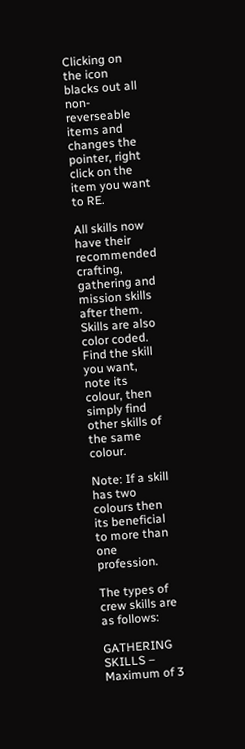Clicking on the icon blacks out all non-reverseable items and changes the pointer, right click on the item you want to RE.

All skills now have their recommended crafting, gathering and mission skills after them. Skills are also color coded. Find the skill you want, note its colour, then simply find other skills of the same colour.

Note: If a skill has two colours then its beneficial to more than one profession.

The types of crew skills are as follows:

GATHERING SKILLS – Maximum of 3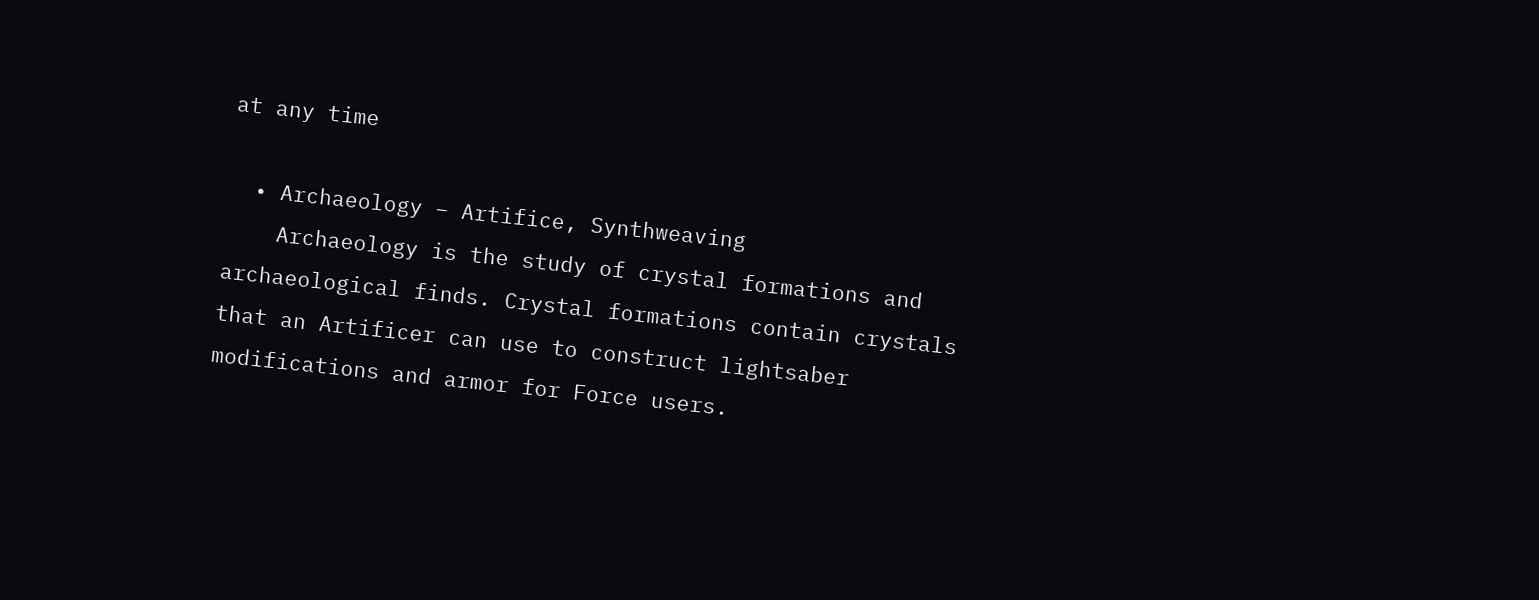at any time

  • Archaeology – Artifice, Synthweaving
    Archaeology is the study of crystal formations and archaeological finds. Crystal formations contain crystals that an Artificer can use to construct lightsaber modifications and armor for Force users.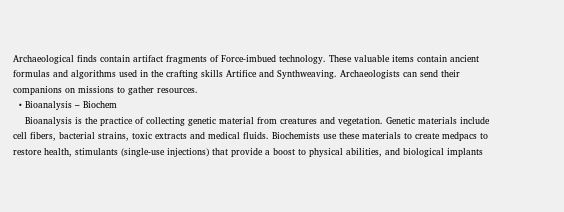Archaeological finds contain artifact fragments of Force-imbued technology. These valuable items contain ancient formulas and algorithms used in the crafting skills Artifice and Synthweaving. Archaeologists can send their companions on missions to gather resources.
  • Bioanalysis – Biochem
    Bioanalysis is the practice of collecting genetic material from creatures and vegetation. Genetic materials include cell fibers, bacterial strains, toxic extracts and medical fluids. Biochemists use these materials to create medpacs to restore health, stimulants (single-use injections) that provide a boost to physical abilities, and biological implants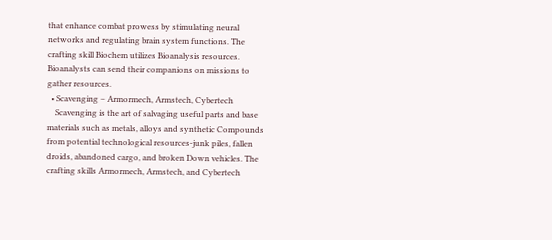that enhance combat prowess by stimulating neural networks and regulating brain system functions. The crafting skill Biochem utilizes Bioanalysis resources. Bioanalysts can send their companions on missions to gather resources.
  • Scavenging – Armormech, Armstech, Cybertech
    Scavenging is the art of salvaging useful parts and base materials such as metals, alloys and synthetic Compounds from potential technological resources-junk piles, fallen droids, abandoned cargo, and broken Down vehicles. The crafting skills Armormech, Armstech, and Cybertech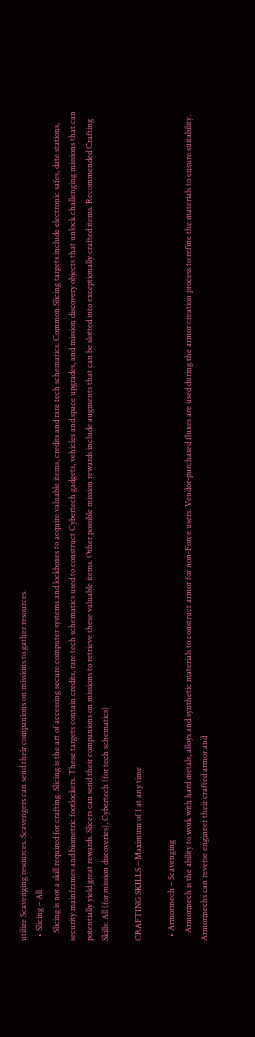utilize Scavenging resources. Scavengers can send their companions on missions to gather resources.
  • Slicing – All
    Slicing is not a skill required for crafting. Slicing is the art of accessing secure computer systems and lockboxes to acquire valuable items, credits and rare tech schematics. Common Slicing targets include electronic safes, date stations, security mainframes and biometric footlockers. These targets contain credits, rare tech schematics used to construct Cybertech gadgets, vehicles and space upgrades, and mission discovery objects that unlock challenging missions that can potentially yield great rewards. Slicers can send their companions on missions to retrieve these valuable items. Other possible mission rewards include augments that can be slotted into exceptionally crafted items. Recommended Crafting Skills: All (for mission discoveries), Cybertech (for tech schematics)

CRAFTING SKILLS – Maximum of 1 at any time

  • Armormech – Scavenging
    Armormech is the ability to work with hard metals, alloys and synthetic materials to construct armor for non-Force users. Vendor-purchased fluxes are used during the armor creation process to refine the materials to ensure suitability. Armormechs can reverse engineer their crafted armor and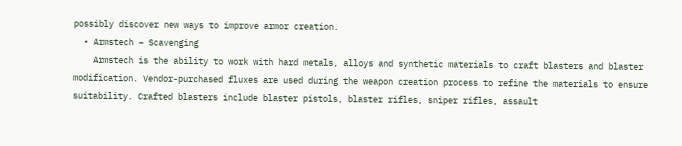possibly discover new ways to improve armor creation.
  • Armstech – Scavenging
    Armstech is the ability to work with hard metals, alloys and synthetic materials to craft blasters and blaster modification. Vendor-purchased fluxes are used during the weapon creation process to refine the materials to ensure suitability. Crafted blasters include blaster pistols, blaster rifles, sniper rifles, assault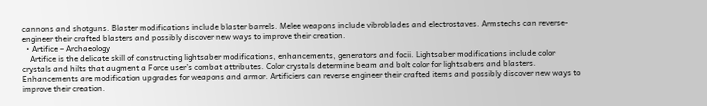cannons and shotguns. Blaster modifications include blaster barrels. Melee weapons include vibroblades and electrostaves. Armstechs can reverse-engineer their crafted blasters and possibly discover new ways to improve their creation.
  • Artifice – Archaeology
    Artifice is the delicate skill of constructing lightsaber modifications, enhancements, generators and focii. Lightsaber modifications include color crystals and hilts that augment a Force user’s combat attributes. Color crystals determine beam and bolt color for lightsabers and blasters. Enhancements are modification upgrades for weapons and armor. Artificiers can reverse engineer their crafted items and possibly discover new ways to improve their creation.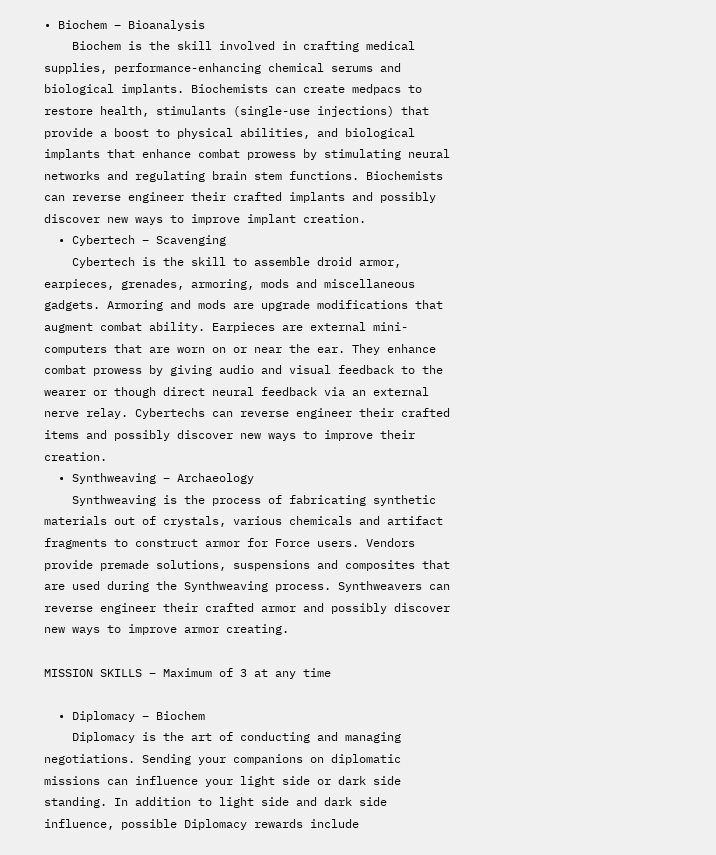• Biochem – Bioanalysis
    Biochem is the skill involved in crafting medical supplies, performance-enhancing chemical serums and biological implants. Biochemists can create medpacs to restore health, stimulants (single-use injections) that provide a boost to physical abilities, and biological implants that enhance combat prowess by stimulating neural networks and regulating brain stem functions. Biochemists can reverse engineer their crafted implants and possibly discover new ways to improve implant creation.
  • Cybertech – Scavenging
    Cybertech is the skill to assemble droid armor, earpieces, grenades, armoring, mods and miscellaneous gadgets. Armoring and mods are upgrade modifications that augment combat ability. Earpieces are external mini-computers that are worn on or near the ear. They enhance combat prowess by giving audio and visual feedback to the wearer or though direct neural feedback via an external nerve relay. Cybertechs can reverse engineer their crafted items and possibly discover new ways to improve their creation.
  • Synthweaving – Archaeology
    Synthweaving is the process of fabricating synthetic materials out of crystals, various chemicals and artifact fragments to construct armor for Force users. Vendors provide premade solutions, suspensions and composites that are used during the Synthweaving process. Synthweavers can reverse engineer their crafted armor and possibly discover new ways to improve armor creating.

MISSION SKILLS – Maximum of 3 at any time

  • Diplomacy – Biochem
    Diplomacy is the art of conducting and managing negotiations. Sending your companions on diplomatic missions can influence your light side or dark side standing. In addition to light side and dark side influence, possible Diplomacy rewards include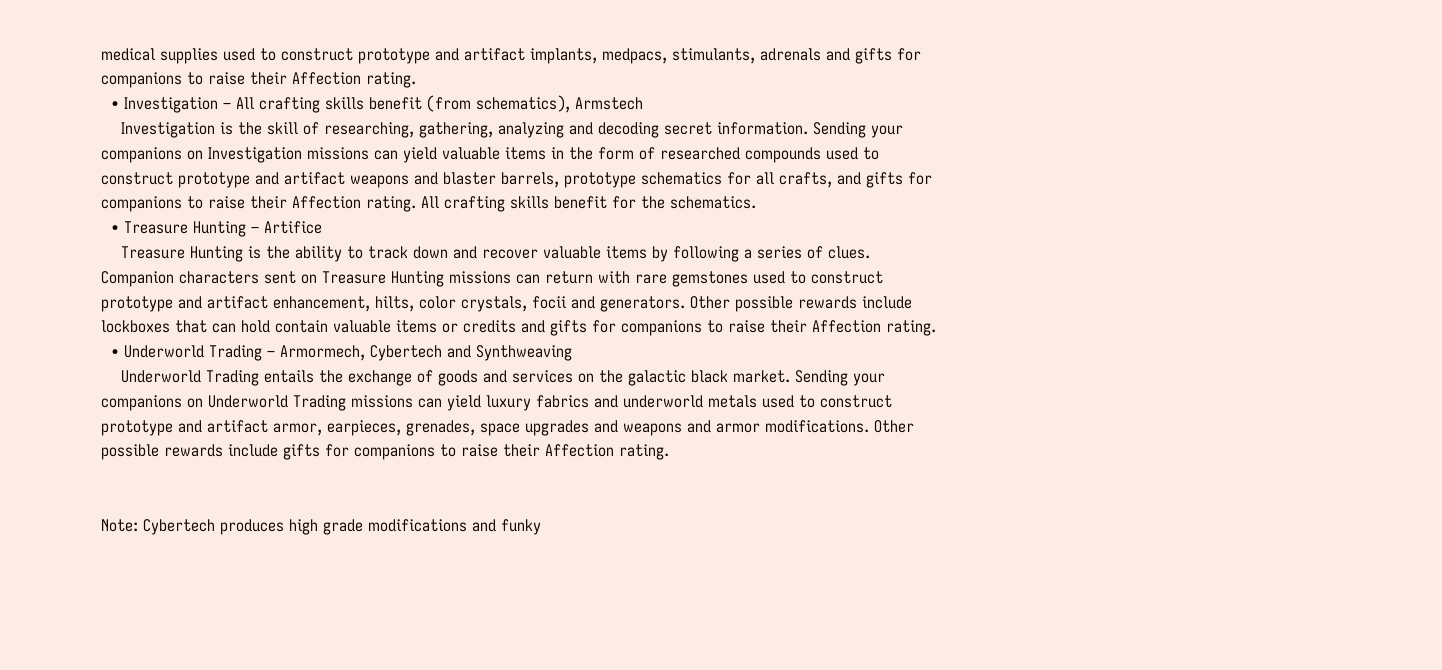medical supplies used to construct prototype and artifact implants, medpacs, stimulants, adrenals and gifts for companions to raise their Affection rating.
  • Investigation – All crafting skills benefit (from schematics), Armstech
    Investigation is the skill of researching, gathering, analyzing and decoding secret information. Sending your companions on Investigation missions can yield valuable items in the form of researched compounds used to construct prototype and artifact weapons and blaster barrels, prototype schematics for all crafts, and gifts for companions to raise their Affection rating. All crafting skills benefit for the schematics.
  • Treasure Hunting – Artifice
    Treasure Hunting is the ability to track down and recover valuable items by following a series of clues. Companion characters sent on Treasure Hunting missions can return with rare gemstones used to construct prototype and artifact enhancement, hilts, color crystals, focii and generators. Other possible rewards include lockboxes that can hold contain valuable items or credits and gifts for companions to raise their Affection rating.
  • Underworld Trading – Armormech, Cybertech and Synthweaving
    Underworld Trading entails the exchange of goods and services on the galactic black market. Sending your companions on Underworld Trading missions can yield luxury fabrics and underworld metals used to construct prototype and artifact armor, earpieces, grenades, space upgrades and weapons and armor modifications. Other possible rewards include gifts for companions to raise their Affection rating.


Note: Cybertech produces high grade modifications and funky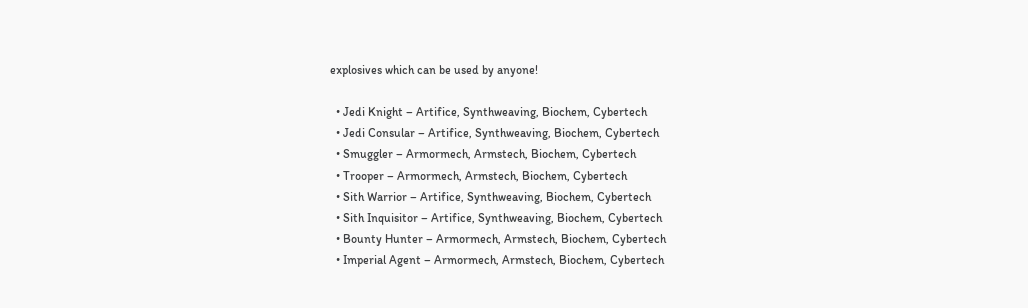explosives which can be used by anyone!

  • Jedi Knight – Artifice, Synthweaving, Biochem, Cybertech
  • Jedi Consular – Artifice, Synthweaving, Biochem, Cybertech
  • Smuggler – Armormech, Armstech, Biochem, Cybertech
  • Trooper – Armormech, Armstech, Biochem, Cybertech
  • Sith Warrior – Artifice, Synthweaving, Biochem, Cybertech
  • Sith Inquisitor – Artifice, Synthweaving, Biochem, Cybertech
  • Bounty Hunter – Armormech, Armstech, Biochem, Cybertech
  • Imperial Agent – Armormech, Armstech, Biochem, Cybertech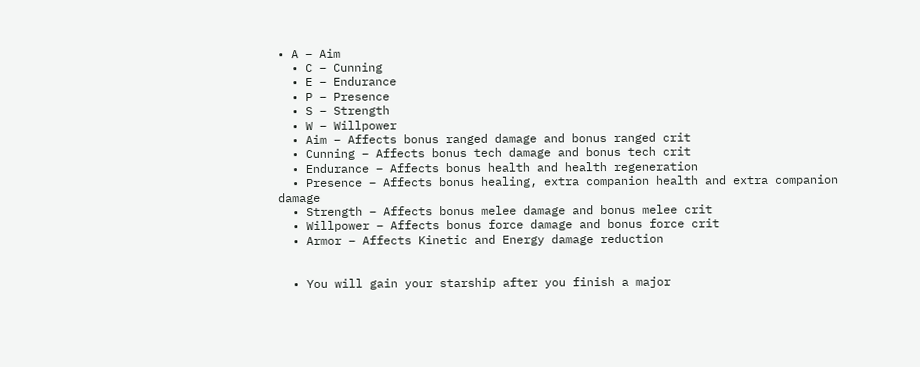• A – Aim
  • C – Cunning
  • E – Endurance
  • P – Presence
  • S – Strength
  • W – Willpower
  • Aim – Affects bonus ranged damage and bonus ranged crit
  • Cunning – Affects bonus tech damage and bonus tech crit
  • Endurance – Affects bonus health and health regeneration
  • Presence – Affects bonus healing, extra companion health and extra companion damage
  • Strength – Affects bonus melee damage and bonus melee crit
  • Willpower – Affects bonus force damage and bonus force crit
  • Armor – Affects Kinetic and Energy damage reduction


  • You will gain your starship after you finish a major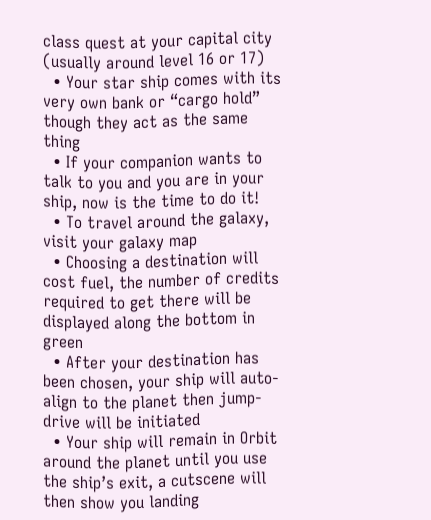class quest at your capital city (usually around level 16 or 17)
  • Your star ship comes with its very own bank or “cargo hold” though they act as the same thing
  • If your companion wants to talk to you and you are in your ship, now is the time to do it!
  • To travel around the galaxy, visit your galaxy map
  • Choosing a destination will cost fuel, the number of credits required to get there will be displayed along the bottom in green
  • After your destination has been chosen, your ship will auto-align to the planet then jump-drive will be initiated
  • Your ship will remain in Orbit around the planet until you use the ship’s exit, a cutscene will then show you landing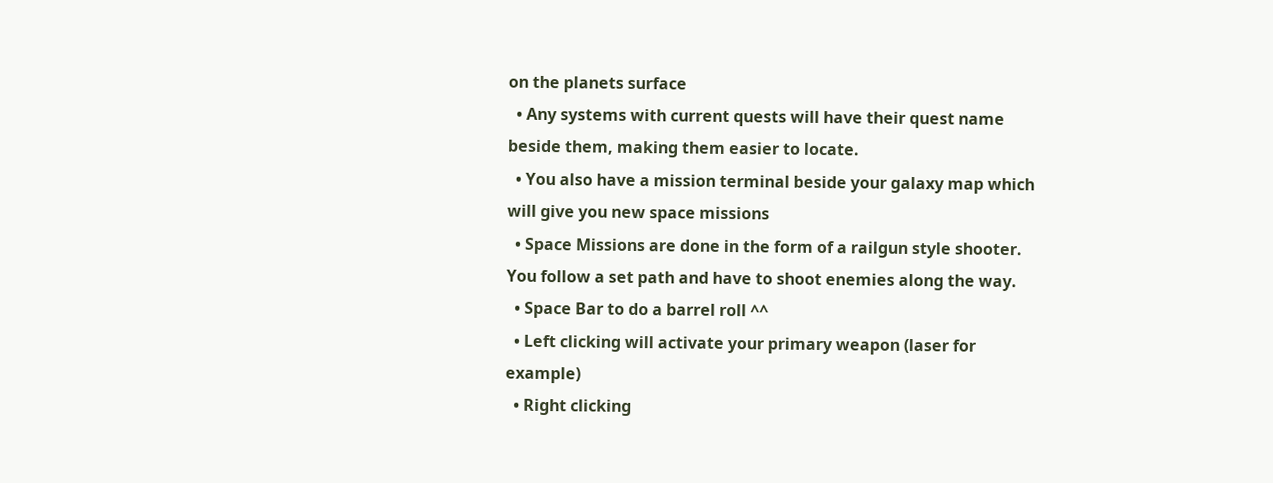on the planets surface
  • Any systems with current quests will have their quest name beside them, making them easier to locate.
  • You also have a mission terminal beside your galaxy map which will give you new space missions
  • Space Missions are done in the form of a railgun style shooter. You follow a set path and have to shoot enemies along the way.
  • Space Bar to do a barrel roll ^^
  • Left clicking will activate your primary weapon (laser for example)
  • Right clicking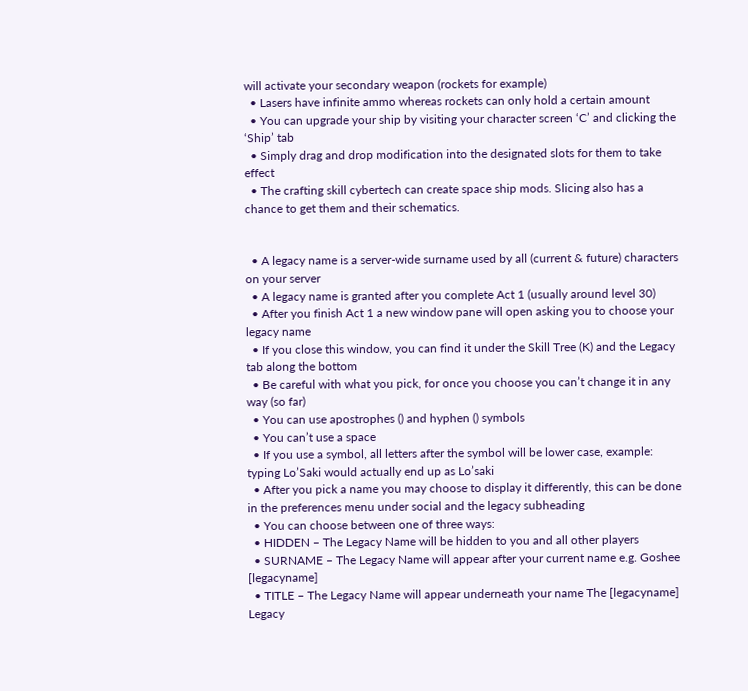will activate your secondary weapon (rockets for example)
  • Lasers have infinite ammo whereas rockets can only hold a certain amount
  • You can upgrade your ship by visiting your character screen ‘C’ and clicking the ‘Ship’ tab
  • Simply drag and drop modification into the designated slots for them to take effect
  • The crafting skill cybertech can create space ship mods. Slicing also has a chance to get them and their schematics.


  • A legacy name is a server-wide surname used by all (current & future) characters on your server
  • A legacy name is granted after you complete Act 1 (usually around level 30)
  • After you finish Act 1 a new window pane will open asking you to choose your legacy name
  • If you close this window, you can find it under the Skill Tree (K) and the Legacy tab along the bottom
  • Be careful with what you pick, for once you choose you can’t change it in any way (so far)
  • You can use apostrophes () and hyphen () symbols
  • You can’t use a space
  • If you use a symbol, all letters after the symbol will be lower case, example: typing Lo’Saki would actually end up as Lo’saki
  • After you pick a name you may choose to display it differently, this can be done in the preferences menu under social and the legacy subheading
  • You can choose between one of three ways:
  • HIDDEN – The Legacy Name will be hidden to you and all other players
  • SURNAME – The Legacy Name will appear after your current name e.g. Goshee [legacyname]
  • TITLE – The Legacy Name will appear underneath your name The [legacyname] Legacy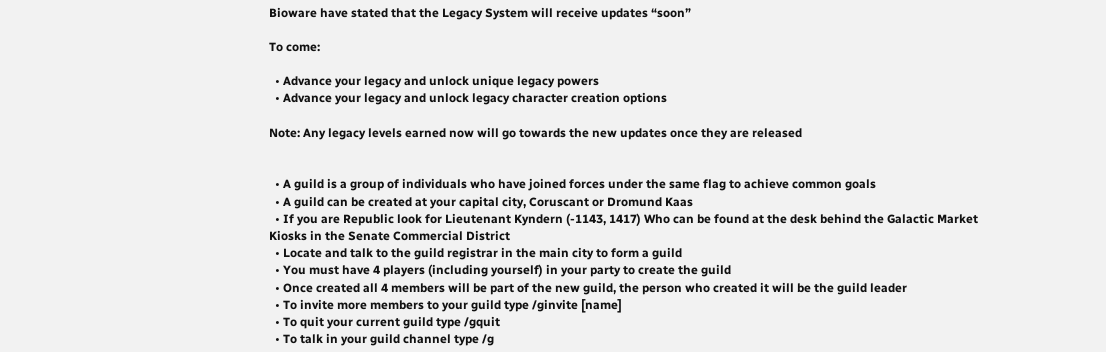Bioware have stated that the Legacy System will receive updates “soon”

To come:

  • Advance your legacy and unlock unique legacy powers
  • Advance your legacy and unlock legacy character creation options

Note: Any legacy levels earned now will go towards the new updates once they are released


  • A guild is a group of individuals who have joined forces under the same flag to achieve common goals
  • A guild can be created at your capital city, Coruscant or Dromund Kaas
  • If you are Republic look for Lieutenant Kyndern (-1143, 1417) Who can be found at the desk behind the Galactic Market Kiosks in the Senate Commercial District
  • Locate and talk to the guild registrar in the main city to form a guild
  • You must have 4 players (including yourself) in your party to create the guild
  • Once created all 4 members will be part of the new guild, the person who created it will be the guild leader
  • To invite more members to your guild type /ginvite [name]
  • To quit your current guild type /gquit
  • To talk in your guild channel type /g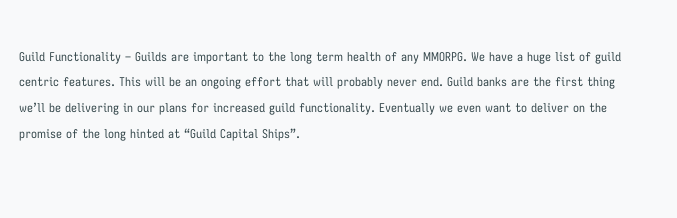Guild Functionality – Guilds are important to the long term health of any MMORPG. We have a huge list of guild centric features. This will be an ongoing effort that will probably never end. Guild banks are the first thing we’ll be delivering in our plans for increased guild functionality. Eventually we even want to deliver on the promise of the long hinted at “Guild Capital Ships”.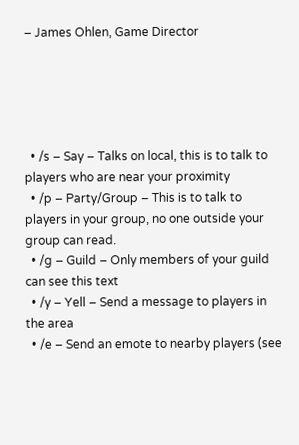– James Ohlen, Game Director





  • /s – Say – Talks on local, this is to talk to players who are near your proximity
  • /p – Party/Group – This is to talk to players in your group, no one outside your group can read.
  • /g – Guild – Only members of your guild can see this text
  • /y – Yell – Send a message to players in the area
  • /e – Send an emote to nearby players (see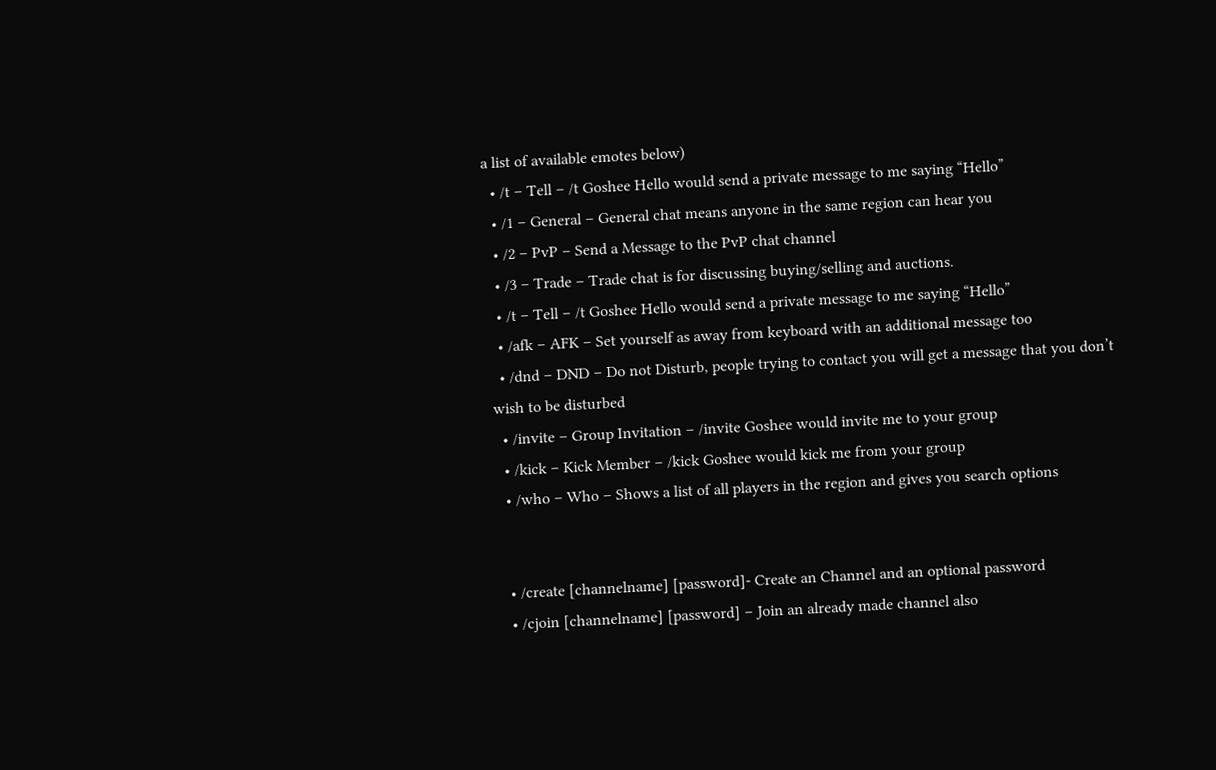a list of available emotes below)
  • /t – Tell – /t Goshee Hello would send a private message to me saying “Hello”
  • /1 – General – General chat means anyone in the same region can hear you
  • /2 – PvP – Send a Message to the PvP chat channel
  • /3 – Trade – Trade chat is for discussing buying/selling and auctions.
  • /t – Tell – /t Goshee Hello would send a private message to me saying “Hello”
  • /afk – AFK – Set yourself as away from keyboard with an additional message too
  • /dnd – DND – Do not Disturb, people trying to contact you will get a message that you don’t wish to be disturbed
  • /invite – Group Invitation – /invite Goshee would invite me to your group
  • /kick – Kick Member – /kick Goshee would kick me from your group
  • /who – Who – Shows a list of all players in the region and gives you search options


  • /create [channelname] [password]- Create an Channel and an optional password
  • /cjoin [channelname] [password] – Join an already made channel also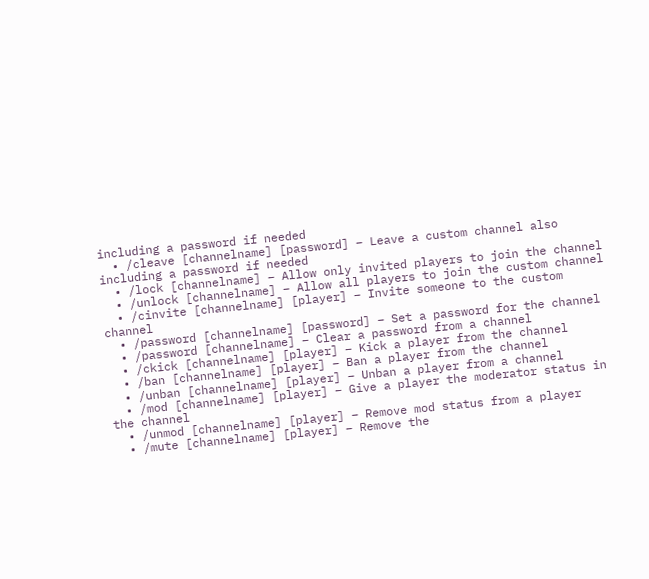including a password if needed
  • /cleave [channelname] [password] – Leave a custom channel also including a password if needed
  • /lock [channelname] – Allow only invited players to join the channel
  • /unlock [channelname] – Allow all players to join the custom channel
  • /cinvite [channelname] [player] – Invite someone to the custom channel
  • /password [channelname] [password] – Set a password for the channel
  • /password [channelname] – Clear a password from a channel
  • /ckick [channelname] [player] – Kick a player from the channel
  • /ban [channelname] [player] – Ban a player from the channel
  • /unban [channelname] [player] – Unban a player from a channel
  • /mod [channelname] [player] – Give a player the moderator status in the channel
  • /unmod [channelname] [player] – Remove mod status from a player
  • /mute [channelname] [player] – Remove the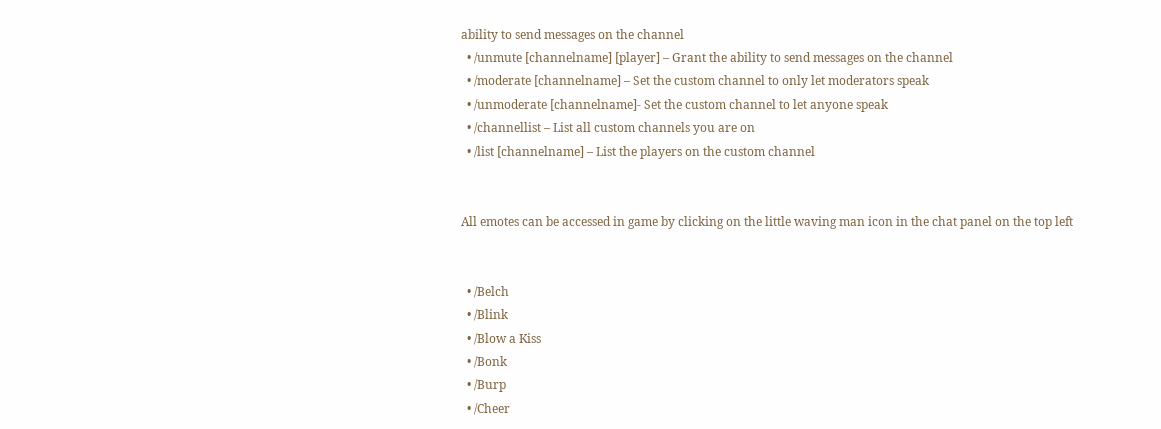ability to send messages on the channel
  • /unmute [channelname] [player] – Grant the ability to send messages on the channel
  • /moderate [channelname] – Set the custom channel to only let moderators speak
  • /unmoderate [channelname]- Set the custom channel to let anyone speak
  • /channellist – List all custom channels you are on
  • /list [channelname] – List the players on the custom channel


All emotes can be accessed in game by clicking on the little waving man icon in the chat panel on the top left


  • /Belch
  • /Blink
  • /Blow a Kiss
  • /Bonk
  • /Burp
  • /Cheer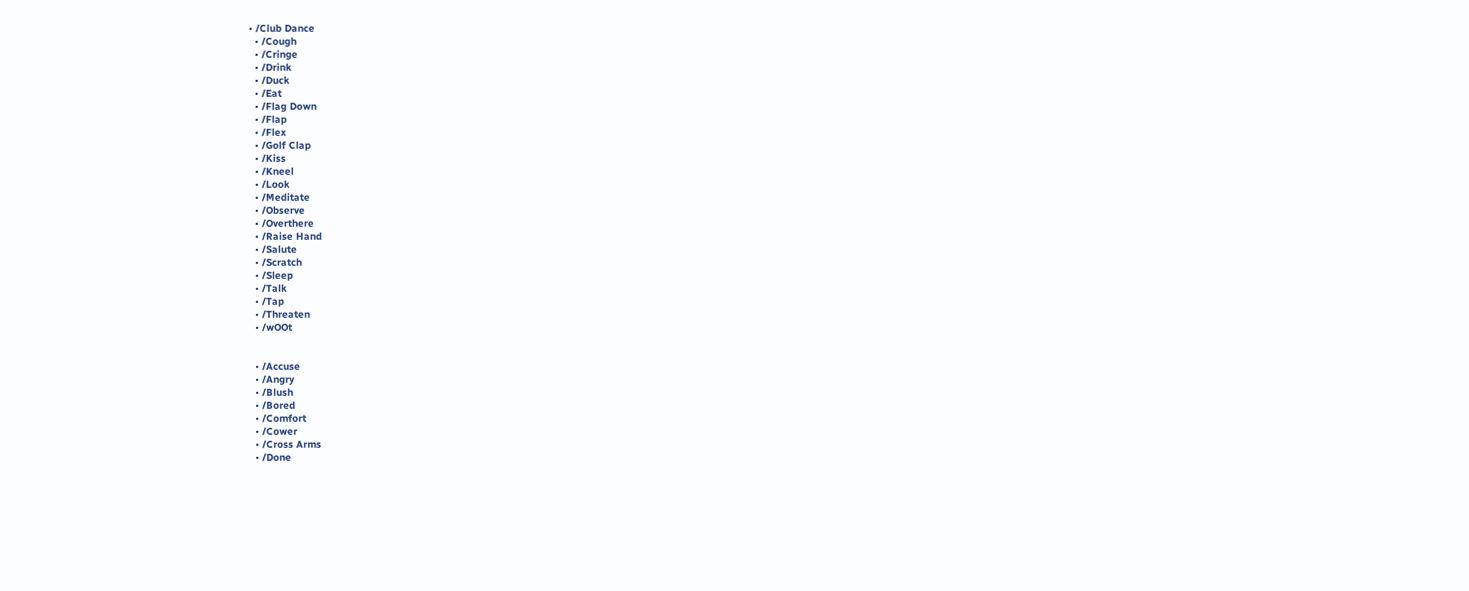• /Club Dance
  • /Cough
  • /Cringe
  • /Drink
  • /Duck
  • /Eat
  • /Flag Down
  • /Flap
  • /Flex
  • /Golf Clap
  • /Kiss
  • /Kneel
  • /Look
  • /Meditate
  • /Observe
  • /Overthere
  • /Raise Hand
  • /Salute
  • /Scratch
  • /Sleep
  • /Talk
  • /Tap
  • /Threaten
  • /wOOt


  • /Accuse
  • /Angry
  • /Blush
  • /Bored
  • /Comfort
  • /Cower
  • /Cross Arms
  • /Done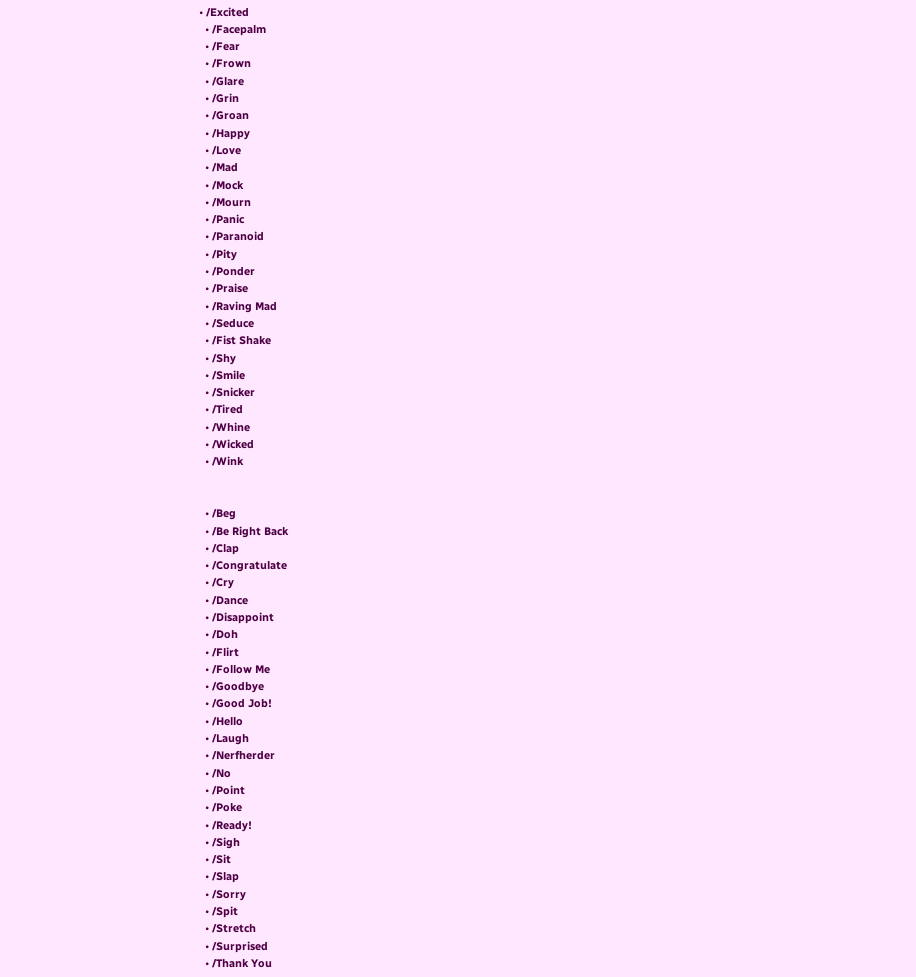• /Excited
  • /Facepalm
  • /Fear
  • /Frown
  • /Glare
  • /Grin
  • /Groan
  • /Happy
  • /Love
  • /Mad
  • /Mock
  • /Mourn
  • /Panic
  • /Paranoid
  • /Pity
  • /Ponder
  • /Praise
  • /Raving Mad
  • /Seduce
  • /Fist Shake
  • /Shy
  • /Smile
  • /Snicker
  • /Tired
  • /Whine
  • /Wicked
  • /Wink


  • /Beg
  • /Be Right Back
  • /Clap
  • /Congratulate
  • /Cry
  • /Dance
  • /Disappoint
  • /Doh
  • /Flirt
  • /Follow Me
  • /Goodbye
  • /Good Job!
  • /Hello
  • /Laugh
  • /Nerfherder
  • /No
  • /Point
  • /Poke
  • /Ready!
  • /Sigh
  • /Sit
  • /Slap
  • /Sorry
  • /Spit
  • /Stretch
  • /Surprised
  • /Thank You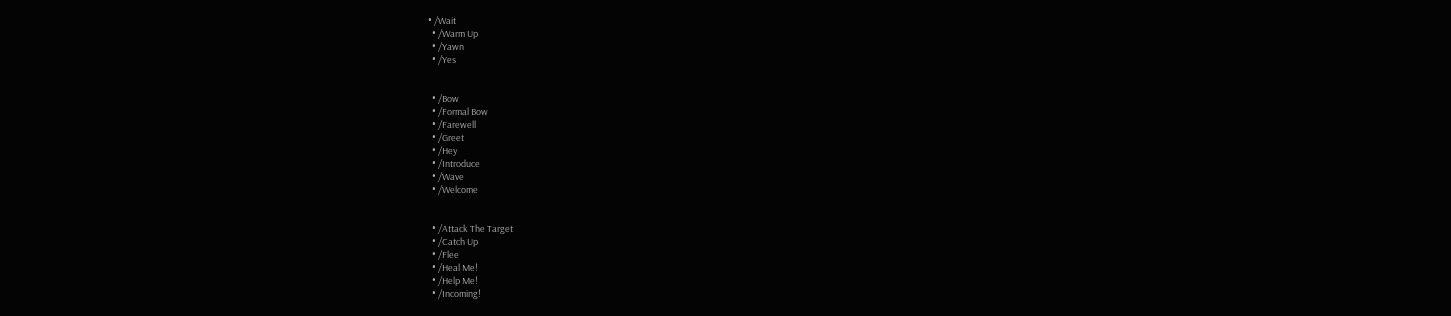• /Wait
  • /Warm Up
  • /Yawn
  • /Yes


  • /Bow
  • /Formal Bow
  • /Farewell
  • /Greet
  • /Hey
  • /Introduce
  • /Wave
  • /Welcome


  • /Attack The Target
  • /Catch Up
  • /Flee
  • /Heal Me!
  • /Help Me!
  • /Incoming!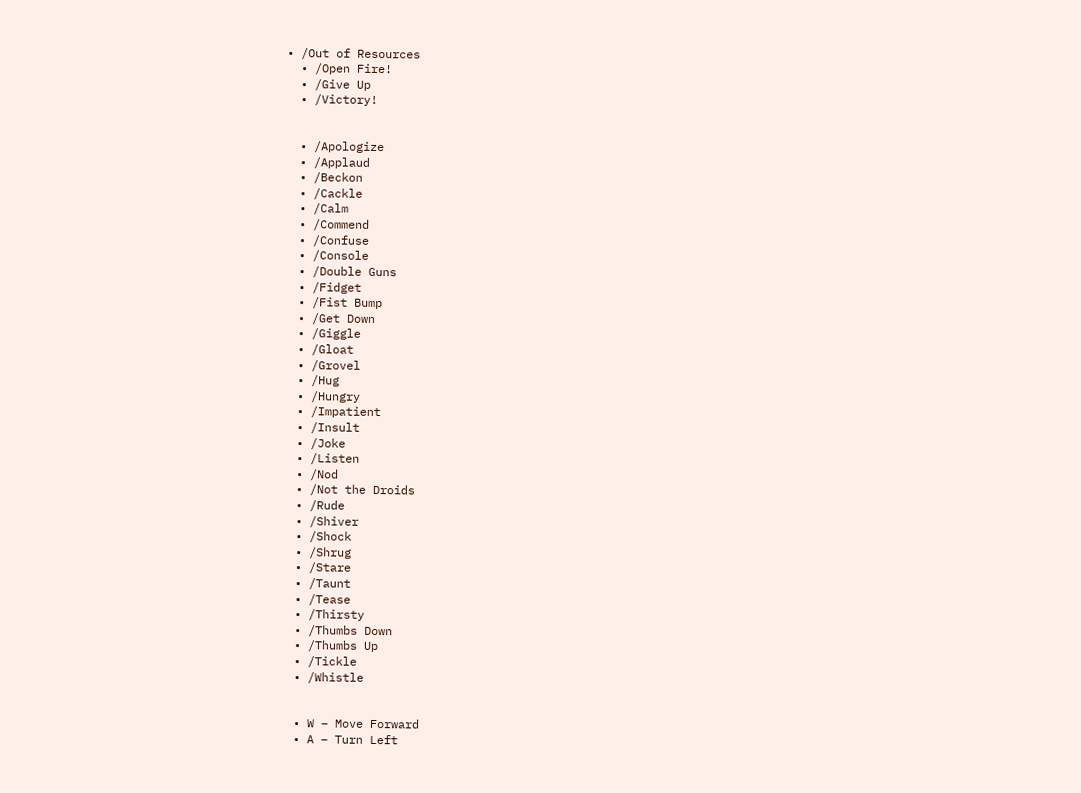• /Out of Resources
  • /Open Fire!
  • /Give Up
  • /Victory!


  • /Apologize
  • /Applaud
  • /Beckon
  • /Cackle
  • /Calm
  • /Commend
  • /Confuse
  • /Console
  • /Double Guns
  • /Fidget
  • /Fist Bump
  • /Get Down
  • /Giggle
  • /Gloat
  • /Grovel
  • /Hug
  • /Hungry
  • /Impatient
  • /Insult
  • /Joke
  • /Listen
  • /Nod
  • /Not the Droids
  • /Rude
  • /Shiver
  • /Shock
  • /Shrug
  • /Stare
  • /Taunt
  • /Tease
  • /Thirsty
  • /Thumbs Down
  • /Thumbs Up
  • /Tickle
  • /Whistle


  • W – Move Forward
  • A – Turn Left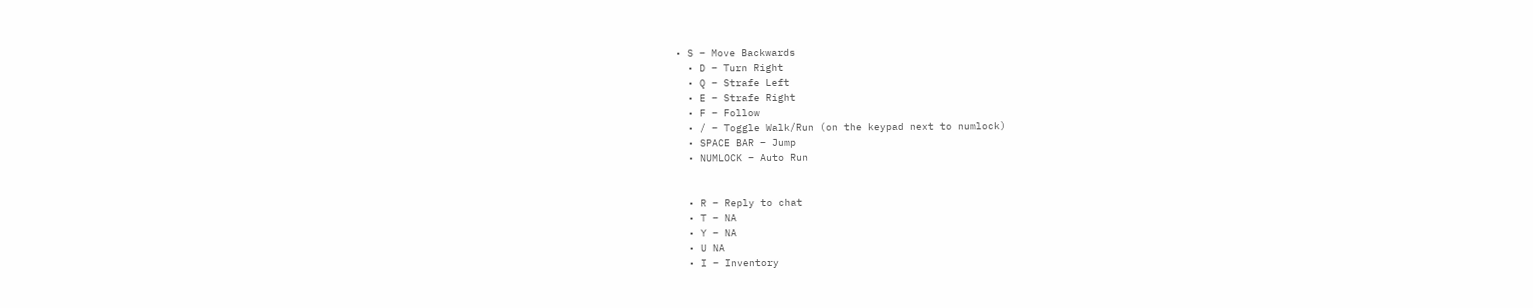• S – Move Backwards
  • D – Turn Right
  • Q – Strafe Left
  • E – Strafe Right
  • F – Follow
  • / – Toggle Walk/Run (on the keypad next to numlock)
  • SPACE BAR – Jump
  • NUMLOCK – Auto Run


  • R – Reply to chat
  • T – NA
  • Y – NA
  • U NA
  • I – Inventory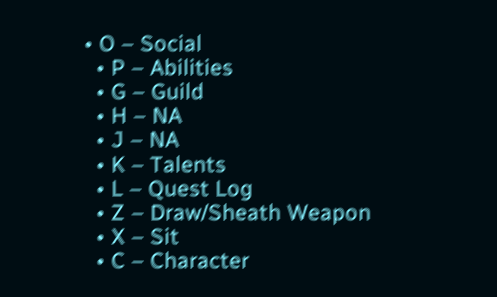• O – Social
  • P – Abilities
  • G – Guild
  • H – NA
  • J – NA
  • K – Talents
  • L – Quest Log
  • Z – Draw/Sheath Weapon
  • X – Sit
  • C – Character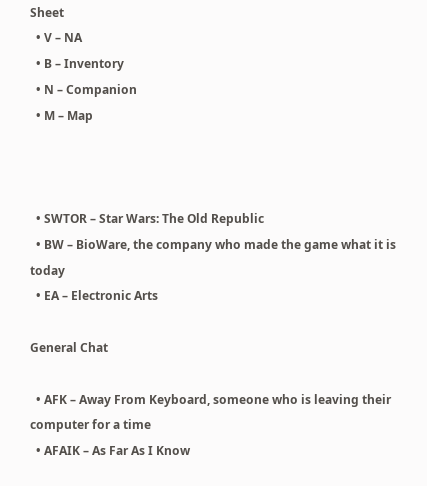Sheet
  • V – NA
  • B – Inventory
  • N – Companion
  • M – Map



  • SWTOR – Star Wars: The Old Republic
  • BW – BioWare, the company who made the game what it is today
  • EA – Electronic Arts

General Chat

  • AFK – Away From Keyboard, someone who is leaving their computer for a time
  • AFAIK – As Far As I Know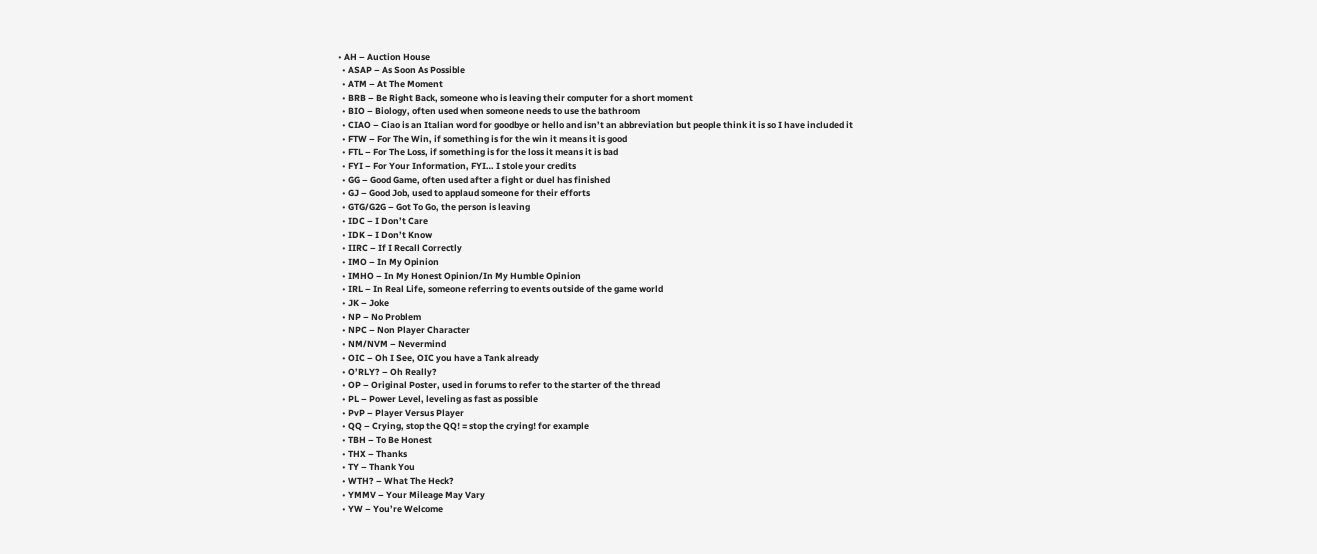• AH – Auction House
  • ASAP – As Soon As Possible
  • ATM – At The Moment
  • BRB – Be Right Back, someone who is leaving their computer for a short moment
  • BIO – Biology, often used when someone needs to use the bathroom
  • CIAO – Ciao is an Italian word for goodbye or hello and isn’t an abbreviation but people think it is so I have included it
  • FTW – For The Win, if something is for the win it means it is good
  • FTL – For The Loss, if something is for the loss it means it is bad
  • FYI – For Your Information, FYI… I stole your credits
  • GG – Good Game, often used after a fight or duel has finished
  • GJ – Good Job, used to applaud someone for their efforts
  • GTG/G2G – Got To Go, the person is leaving
  • IDC – I Don’t Care
  • IDK – I Don’t Know
  • IIRC – If I Recall Correctly
  • IMO – In My Opinion
  • IMHO – In My Honest Opinion/In My Humble Opinion
  • IRL – In Real Life, someone referring to events outside of the game world
  • JK – Joke
  • NP – No Problem
  • NPC – Non Player Character
  • NM/NVM – Nevermind
  • OIC – Oh I See, OIC you have a Tank already
  • O’RLY? – Oh Really?
  • OP – Original Poster, used in forums to refer to the starter of the thread
  • PL – Power Level, leveling as fast as possible
  • PvP – Player Versus Player
  • QQ – Crying, stop the QQ! = stop the crying! for example
  • TBH – To Be Honest
  • THX – Thanks
  • TY – Thank You
  • WTH? – What The Heck?
  • YMMV – Your Mileage May Vary
  • YW – You’re Welcome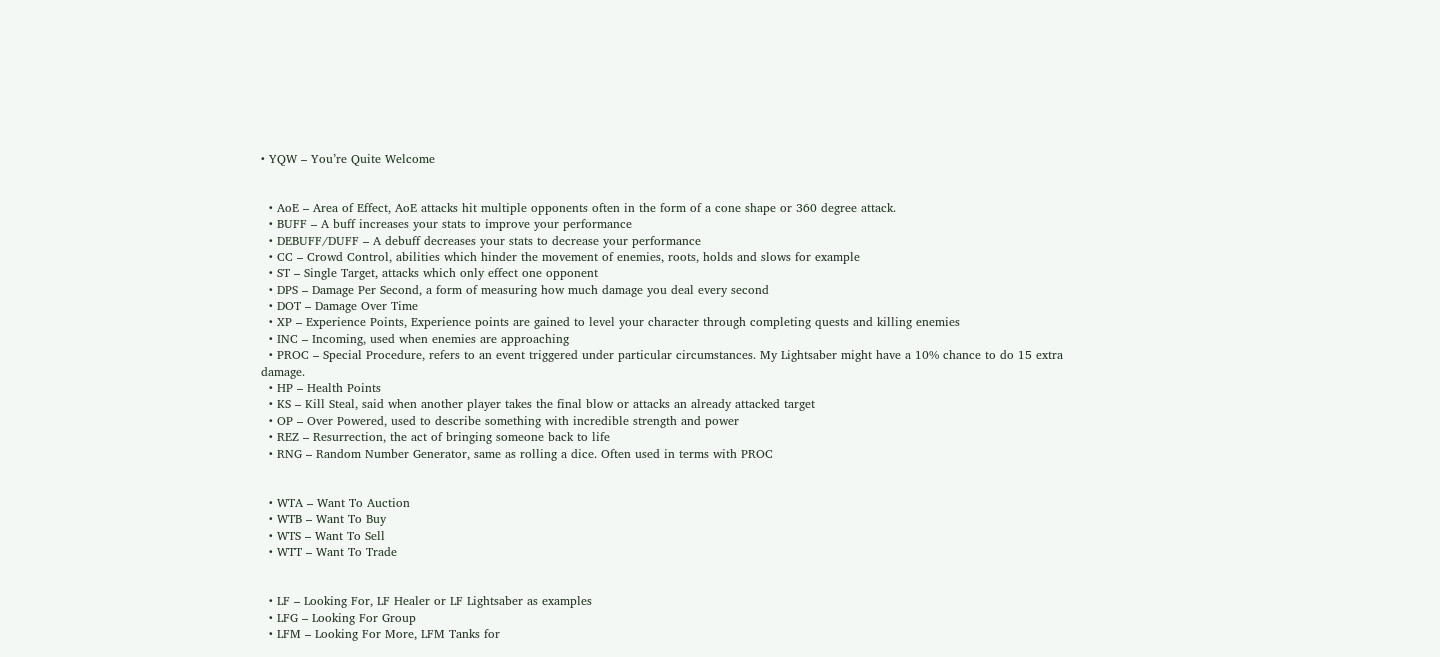• YQW – You’re Quite Welcome


  • AoE – Area of Effect, AoE attacks hit multiple opponents often in the form of a cone shape or 360 degree attack.
  • BUFF – A buff increases your stats to improve your performance
  • DEBUFF/DUFF – A debuff decreases your stats to decrease your performance
  • CC – Crowd Control, abilities which hinder the movement of enemies, roots, holds and slows for example
  • ST – Single Target, attacks which only effect one opponent
  • DPS – Damage Per Second, a form of measuring how much damage you deal every second
  • DOT – Damage Over Time
  • XP – Experience Points, Experience points are gained to level your character through completing quests and killing enemies
  • INC – Incoming, used when enemies are approaching
  • PROC – Special Procedure, refers to an event triggered under particular circumstances. My Lightsaber might have a 10% chance to do 15 extra damage.
  • HP – Health Points
  • KS – Kill Steal, said when another player takes the final blow or attacks an already attacked target
  • OP – Over Powered, used to describe something with incredible strength and power
  • REZ – Resurrection, the act of bringing someone back to life
  • RNG – Random Number Generator, same as rolling a dice. Often used in terms with PROC


  • WTA – Want To Auction
  • WTB – Want To Buy
  • WTS – Want To Sell
  • WTT – Want To Trade


  • LF – Looking For, LF Healer or LF Lightsaber as examples
  • LFG – Looking For Group
  • LFM – Looking For More, LFM Tanks for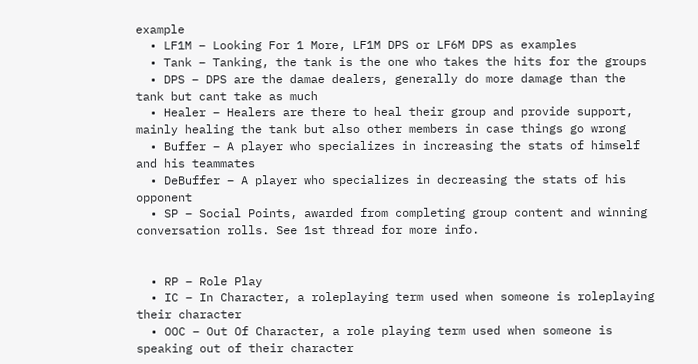example
  • LF1M – Looking For 1 More, LF1M DPS or LF6M DPS as examples
  • Tank – Tanking, the tank is the one who takes the hits for the groups
  • DPS – DPS are the damae dealers, generally do more damage than the tank but cant take as much
  • Healer – Healers are there to heal their group and provide support, mainly healing the tank but also other members in case things go wrong
  • Buffer – A player who specializes in increasing the stats of himself and his teammates
  • DeBuffer – A player who specializes in decreasing the stats of his opponent
  • SP – Social Points, awarded from completing group content and winning conversation rolls. See 1st thread for more info.


  • RP – Role Play
  • IC – In Character, a roleplaying term used when someone is roleplaying their character
  • OOC – Out Of Character, a role playing term used when someone is speaking out of their character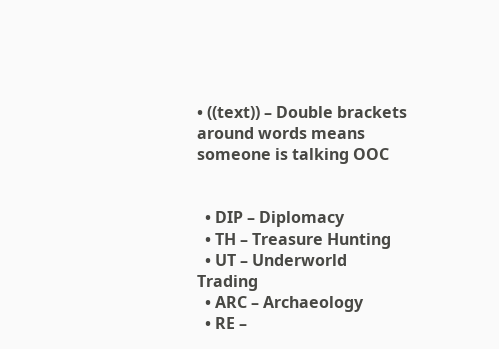• ((text)) – Double brackets around words means someone is talking OOC


  • DIP – Diplomacy
  • TH – Treasure Hunting
  • UT – Underworld Trading
  • ARC – Archaeology
  • RE –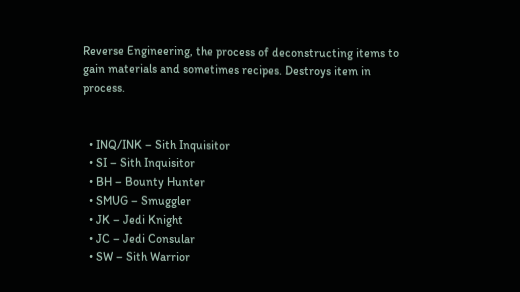Reverse Engineering, the process of deconstructing items to gain materials and sometimes recipes. Destroys item in process.


  • INQ/INK – Sith Inquisitor
  • SI – Sith Inquisitor
  • BH – Bounty Hunter
  • SMUG – Smuggler
  • JK – Jedi Knight
  • JC – Jedi Consular
  • SW – Sith Warrior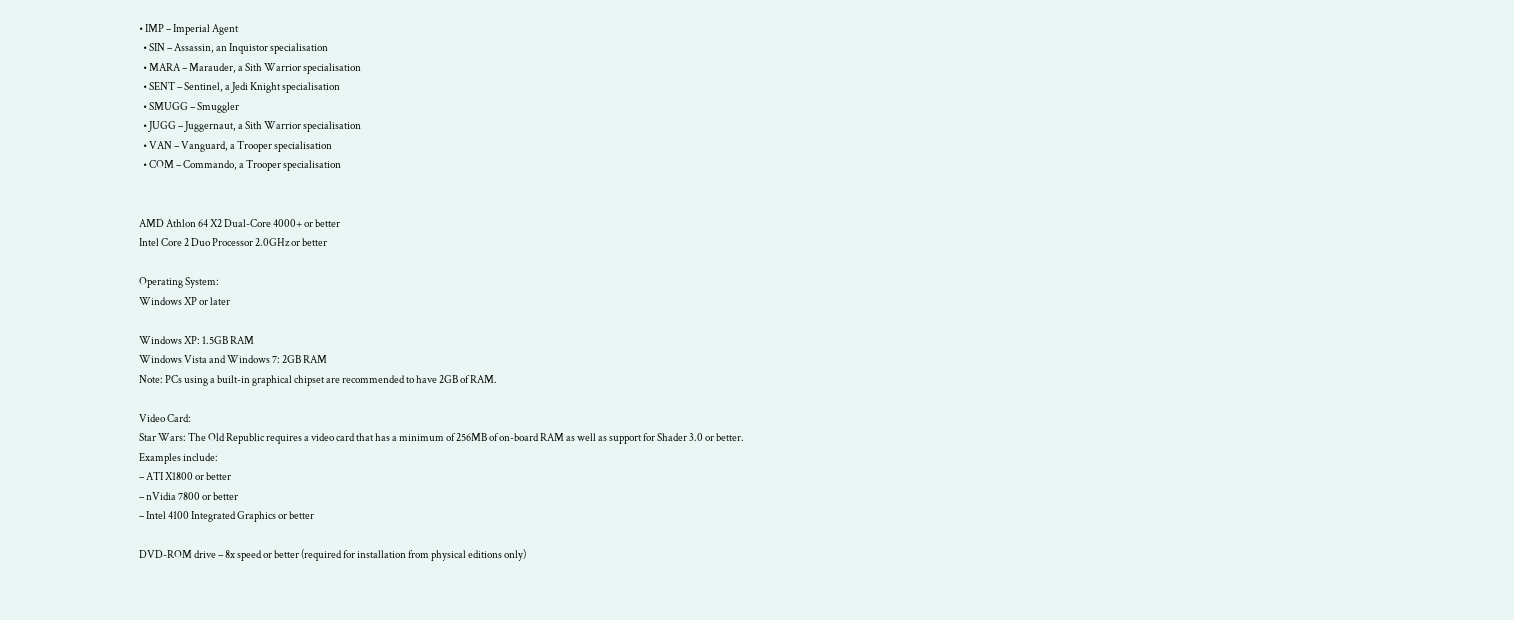• IMP – Imperial Agent
  • SIN – Assassin, an Inquistor specialisation
  • MARA – Marauder, a Sith Warrior specialisation
  • SENT – Sentinel, a Jedi Knight specialisation
  • SMUGG – Smuggler
  • JUGG – Juggernaut, a Sith Warrior specialisation
  • VAN – Vanguard, a Trooper specialisation
  • COM – Commando, a Trooper specialisation


AMD Athlon 64 X2 Dual-Core 4000+ or better
Intel Core 2 Duo Processor 2.0GHz or better

Operating System:
Windows XP or later

Windows XP: 1.5GB RAM
Windows Vista and Windows 7: 2GB RAM
Note: PCs using a built-in graphical chipset are recommended to have 2GB of RAM.

Video Card:
Star Wars: The Old Republic requires a video card that has a minimum of 256MB of on-board RAM as well as support for Shader 3.0 or better. Examples include:
– ATI X1800 or better
– nVidia 7800 or better
– Intel 4100 Integrated Graphics or better

DVD-ROM drive – 8x speed or better (required for installation from physical editions only)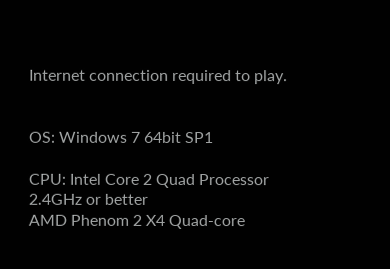Internet connection required to play.


OS: Windows 7 64bit SP1

CPU: Intel Core 2 Quad Processor 2.4GHz or better
AMD Phenom 2 X4 Quad-core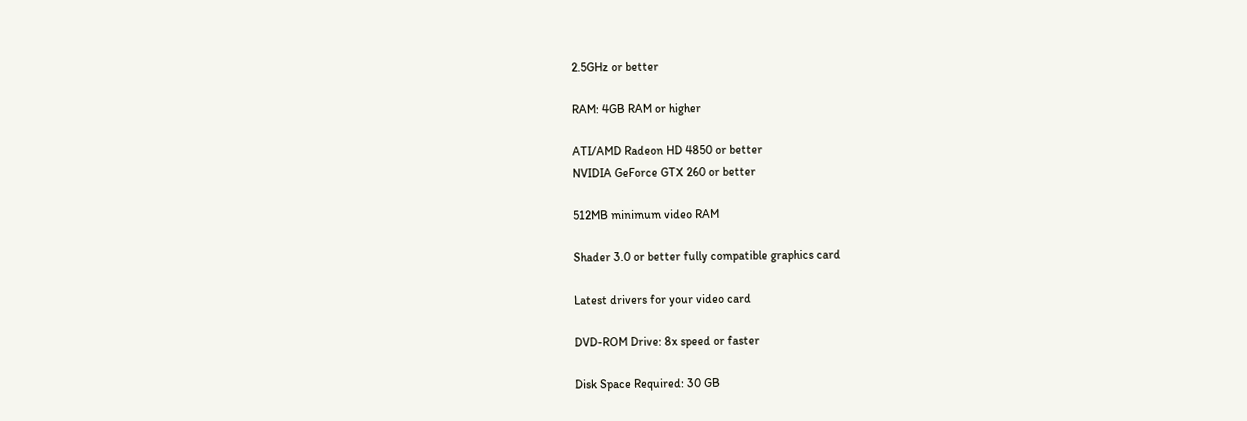2.5GHz or better

RAM: 4GB RAM or higher

ATI/AMD Radeon HD 4850 or better
NVIDIA GeForce GTX 260 or better

512MB minimum video RAM

Shader 3.0 or better fully compatible graphics card

Latest drivers for your video card

DVD-ROM Drive: 8x speed or faster

Disk Space Required: 30 GB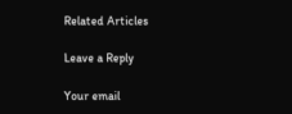Related Articles

Leave a Reply

Your email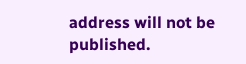address will not be published.